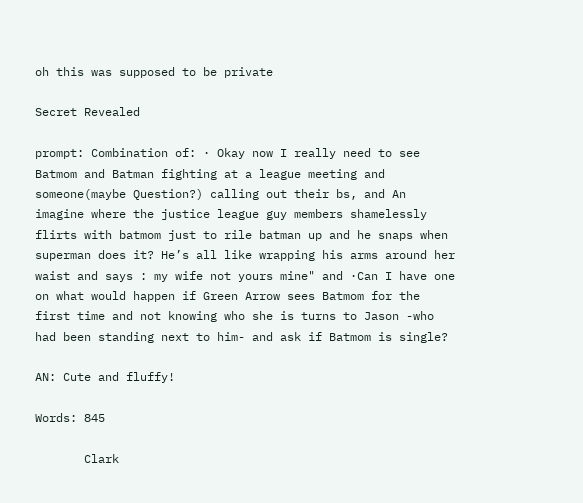oh this was supposed to be private

Secret Revealed

prompt: Combination of: · Okay now I really need to see Batmom and Batman fighting at a league meeting and someone(maybe Question?) calling out their bs, and An imagine where the justice league guy members shamelessly flirts with batmom just to rile batman up and he snaps when superman does it? He’s all like wrapping his arms around her waist and says : my wife not yours mine" and ·Can I have one on what would happen if Green Arrow sees Batmom for the first time and not knowing who she is turns to Jason -who had been standing next to him- and ask if Batmom is single?

AN: Cute and fluffy!

Words: 845

       Clark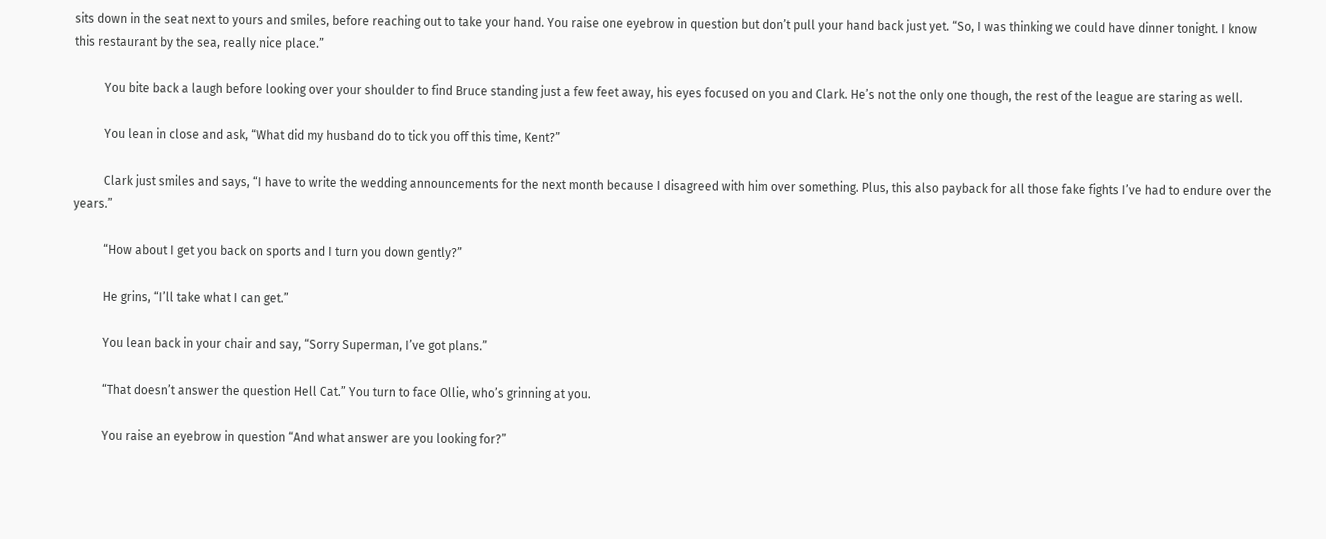sits down in the seat next to yours and smiles, before reaching out to take your hand. You raise one eyebrow in question but don’t pull your hand back just yet. “So, I was thinking we could have dinner tonight. I know this restaurant by the sea, really nice place.”

          You bite back a laugh before looking over your shoulder to find Bruce standing just a few feet away, his eyes focused on you and Clark. He’s not the only one though, the rest of the league are staring as well.

          You lean in close and ask, “What did my husband do to tick you off this time, Kent?”

          Clark just smiles and says, “I have to write the wedding announcements for the next month because I disagreed with him over something. Plus, this also payback for all those fake fights I’ve had to endure over the years.”

          “How about I get you back on sports and I turn you down gently?”

          He grins, “I’ll take what I can get.”

          You lean back in your chair and say, “Sorry Superman, I’ve got plans.”

          “That doesn’t answer the question Hell Cat.” You turn to face Ollie, who’s grinning at you.

          You raise an eyebrow in question “And what answer are you looking for?”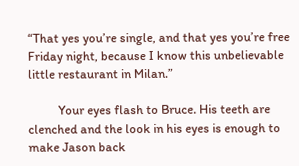“That yes you’re single, and that yes you’re free Friday night, because I know this unbelievable little restaurant in Milan.”

          Your eyes flash to Bruce. His teeth are clenched and the look in his eyes is enough to make Jason back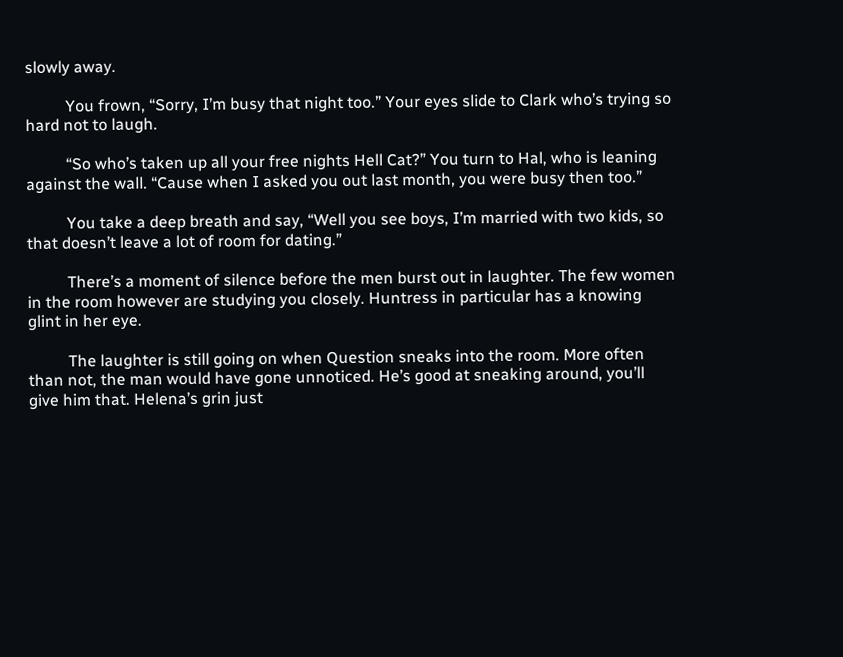slowly away.

          You frown, “Sorry, I’m busy that night too.” Your eyes slide to Clark who’s trying so hard not to laugh.

          “So who’s taken up all your free nights Hell Cat?” You turn to Hal, who is leaning against the wall. “Cause when I asked you out last month, you were busy then too.”

          You take a deep breath and say, “Well you see boys, I’m married with two kids, so that doesn’t leave a lot of room for dating.”

          There’s a moment of silence before the men burst out in laughter. The few women in the room however are studying you closely. Huntress in particular has a knowing glint in her eye.

          The laughter is still going on when Question sneaks into the room. More often than not, the man would have gone unnoticed. He’s good at sneaking around, you’ll give him that. Helena’s grin just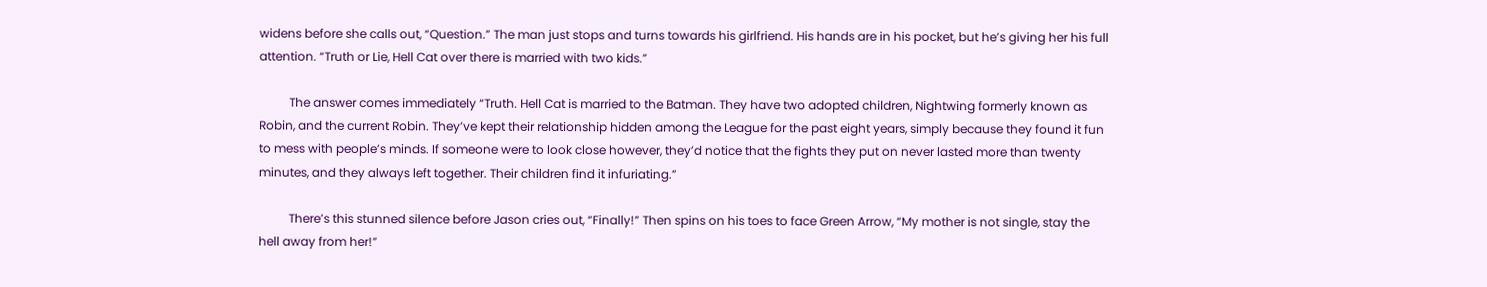widens before she calls out, “Question.” The man just stops and turns towards his girlfriend. His hands are in his pocket, but he’s giving her his full attention. “Truth or Lie, Hell Cat over there is married with two kids.”

          The answer comes immediately “Truth. Hell Cat is married to the Batman. They have two adopted children, Nightwing formerly known as Robin, and the current Robin. They’ve kept their relationship hidden among the League for the past eight years, simply because they found it fun to mess with people’s minds. If someone were to look close however, they’d notice that the fights they put on never lasted more than twenty minutes, and they always left together. Their children find it infuriating.”

          There’s this stunned silence before Jason cries out, “Finally!” Then spins on his toes to face Green Arrow, “My mother is not single, stay the hell away from her!”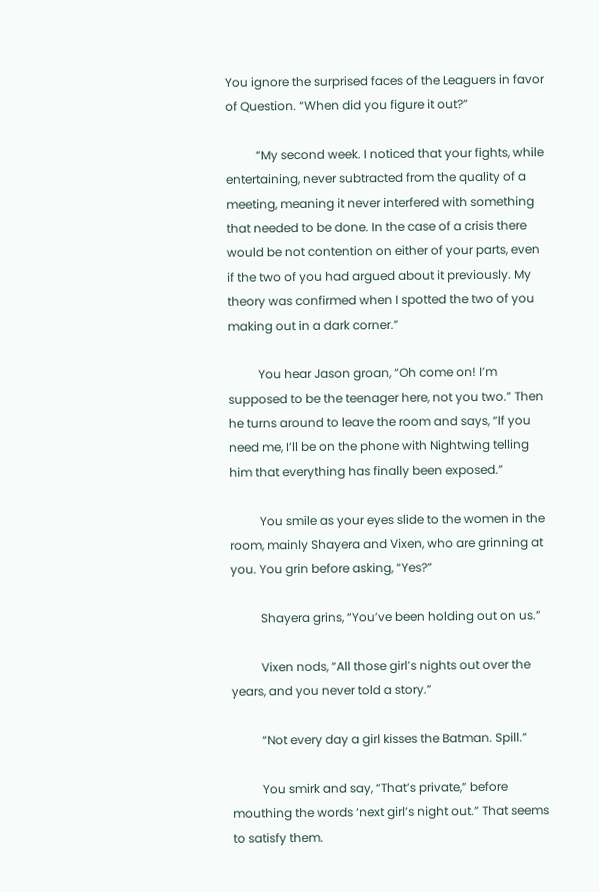You ignore the surprised faces of the Leaguers in favor of Question. “When did you figure it out?”

          “My second week. I noticed that your fights, while entertaining, never subtracted from the quality of a meeting, meaning it never interfered with something that needed to be done. In the case of a crisis there would be not contention on either of your parts, even if the two of you had argued about it previously. My theory was confirmed when I spotted the two of you making out in a dark corner.”

          You hear Jason groan, “Oh come on! I’m supposed to be the teenager here, not you two.” Then he turns around to leave the room and says, “If you need me, I’ll be on the phone with Nightwing telling him that everything has finally been exposed.”

          You smile as your eyes slide to the women in the room, mainly Shayera and Vixen, who are grinning at you. You grin before asking, “Yes?”

          Shayera grins, “You’ve been holding out on us.”

          Vixen nods, “All those girl’s nights out over the years, and you never told a story.”

          “Not every day a girl kisses the Batman. Spill.”

          You smirk and say, “That’s private,” before mouthing the words ‘next girl’s night out.” That seems to satisfy them.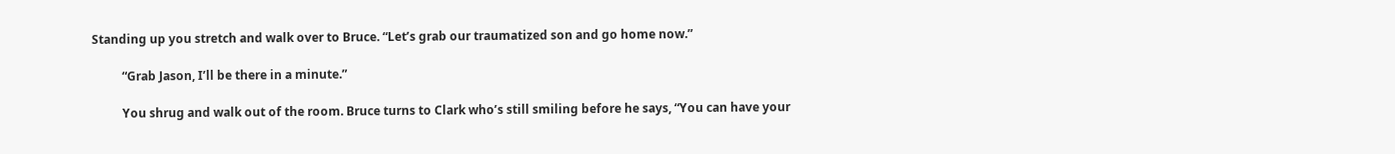Standing up you stretch and walk over to Bruce. “Let’s grab our traumatized son and go home now.”

          “Grab Jason, I’ll be there in a minute.”

          You shrug and walk out of the room. Bruce turns to Clark who’s still smiling before he says, “You can have your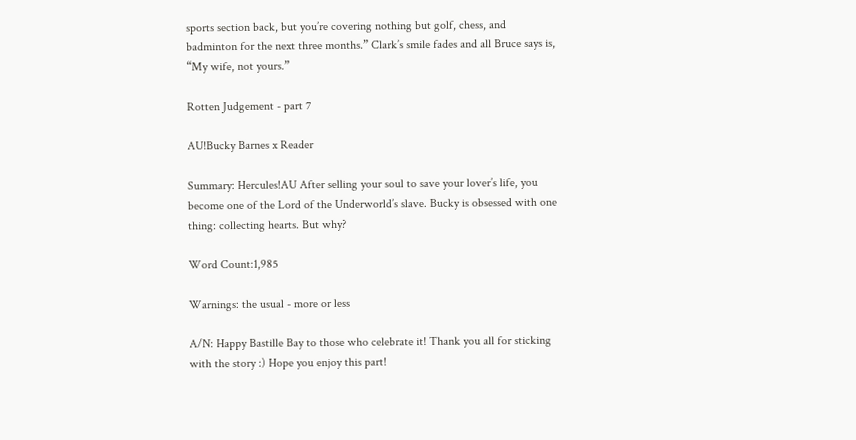sports section back, but you’re covering nothing but golf, chess, and badminton for the next three months.” Clark’s smile fades and all Bruce says is, “My wife, not yours.”

Rotten Judgement - part 7

AU!Bucky Barnes x Reader

Summary: Hercules!AU After selling your soul to save your lover’s life, you become one of the Lord of the Underworld’s slave. Bucky is obsessed with one thing: collecting hearts. But why?

Word Count:1,985

Warnings: the usual - more or less

A/N: Happy Bastille Bay to those who celebrate it! Thank you all for sticking with the story :) Hope you enjoy this part!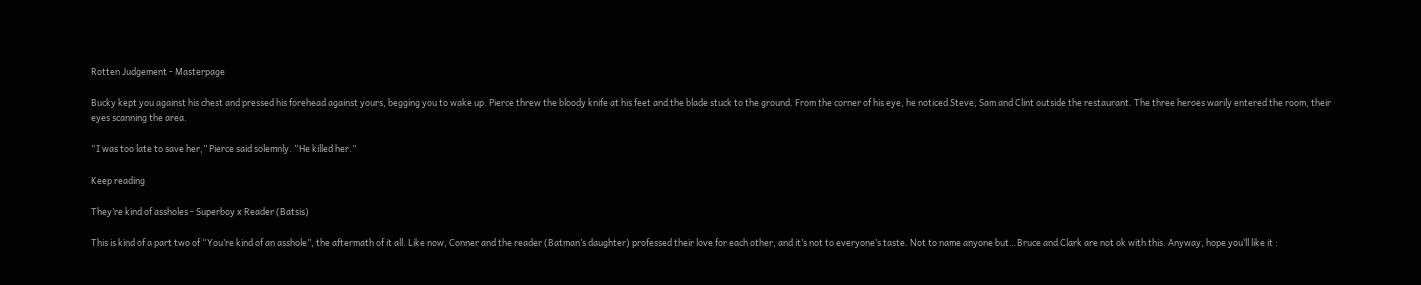Rotten Judgement - Masterpage

Bucky kept you against his chest and pressed his forehead against yours, begging you to wake up. Pierce threw the bloody knife at his feet and the blade stuck to the ground. From the corner of his eye, he noticed Steve, Sam and Clint outside the restaurant. The three heroes warily entered the room, their eyes scanning the area.

“I was too late to save her,” Pierce said solemnly. “He killed her.”

Keep reading

They’re kind of assholes - Superboy x Reader (Batsis)

This is kind of a part two of “You’re kind of an asshole”, the aftermath of it all. Like now, Conner and the reader (Batman’s daughter) professed their love for each other, and it’s not to everyone’s taste. Not to name anyone but…Bruce and Clark are not ok with this. Anyway, hope you’ll like it :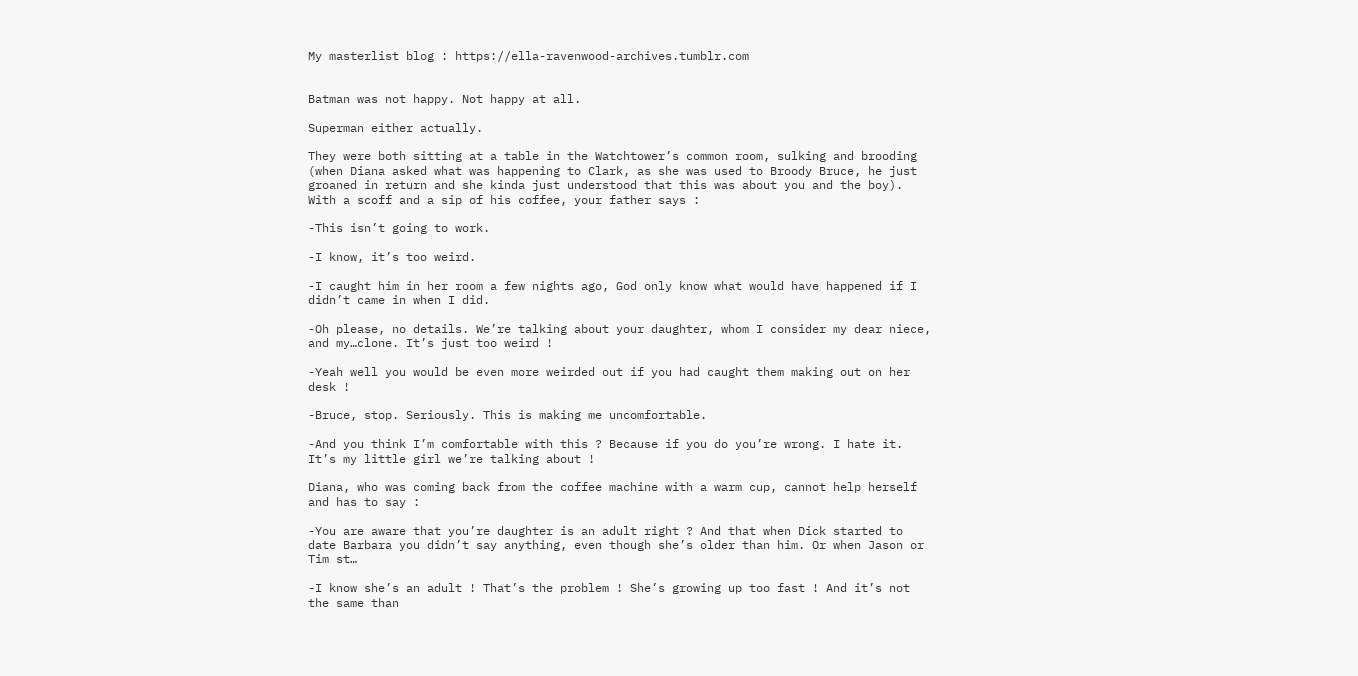My masterlist blog : https://ella-ravenwood-archives.tumblr.com


Batman was not happy. Not happy at all.

Superman either actually.

They were both sitting at a table in the Watchtower’s common room, sulking and brooding (when Diana asked what was happening to Clark, as she was used to Broody Bruce, he just groaned in return and she kinda just understood that this was about you and the boy). With a scoff and a sip of his coffee, your father says :

-This isn’t going to work.

-I know, it’s too weird.

-I caught him in her room a few nights ago, God only know what would have happened if I didn’t came in when I did.

-Oh please, no details. We’re talking about your daughter, whom I consider my dear niece, and my…clone. It’s just too weird !

-Yeah well you would be even more weirded out if you had caught them making out on her desk !

-Bruce, stop. Seriously. This is making me uncomfortable.

-And you think I’m comfortable with this ? Because if you do you’re wrong. I hate it. It’s my little girl we’re talking about !

Diana, who was coming back from the coffee machine with a warm cup, cannot help herself and has to say :

-You are aware that you’re daughter is an adult right ? And that when Dick started to date Barbara you didn’t say anything, even though she’s older than him. Or when Jason or Tim st…

-I know she’s an adult ! That’s the problem ! She’s growing up too fast ! And it’s not the same than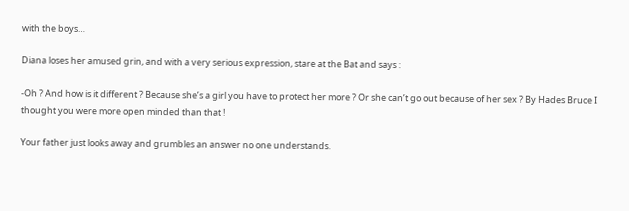with the boys…

Diana loses her amused grin, and with a very serious expression, stare at the Bat and says :

-Oh ? And how is it different ? Because she’s a girl you have to protect her more ? Or she can’t go out because of her sex ? By Hades Bruce I thought you were more open minded than that !

Your father just looks away and grumbles an answer no one understands.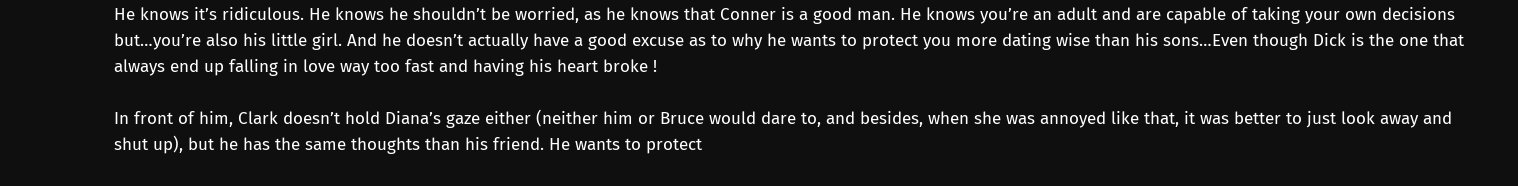He knows it’s ridiculous. He knows he shouldn’t be worried, as he knows that Conner is a good man. He knows you’re an adult and are capable of taking your own decisions but…you’re also his little girl. And he doesn’t actually have a good excuse as to why he wants to protect you more dating wise than his sons…Even though Dick is the one that always end up falling in love way too fast and having his heart broke !

In front of him, Clark doesn’t hold Diana’s gaze either (neither him or Bruce would dare to, and besides, when she was annoyed like that, it was better to just look away and shut up), but he has the same thoughts than his friend. He wants to protect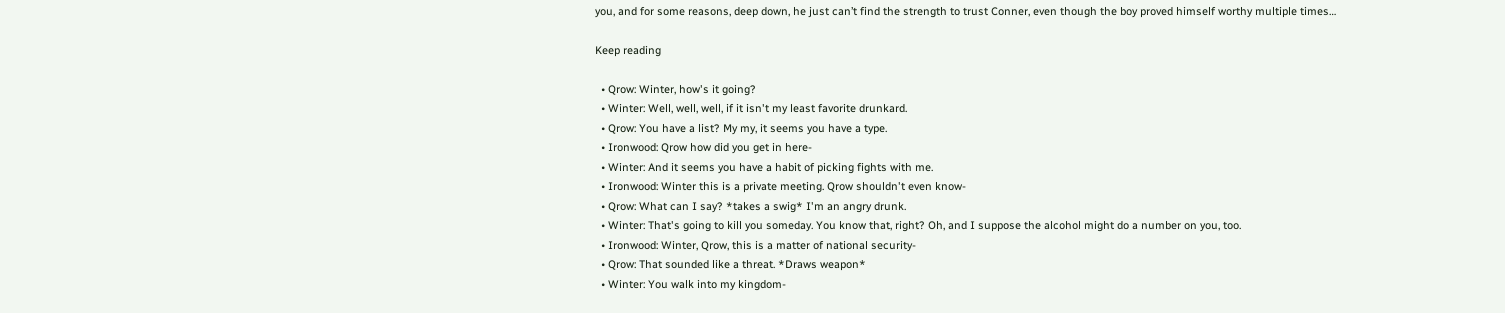you, and for some reasons, deep down, he just can’t find the strength to trust Conner, even though the boy proved himself worthy multiple times…

Keep reading

  • Qrow: Winter, how's it going?
  • Winter: Well, well, well, if it isn't my least favorite drunkard.
  • Qrow: You have a list? My my, it seems you have a type.
  • Ironwood: Qrow how did you get in here-
  • Winter: And it seems you have a habit of picking fights with me.
  • Ironwood: Winter this is a private meeting. Qrow shouldn't even know-
  • Qrow: What can I say? *takes a swig* I'm an angry drunk.
  • Winter: That's going to kill you someday. You know that, right? Oh, and I suppose the alcohol might do a number on you, too.
  • Ironwood: Winter, Qrow, this is a matter of national security-
  • Qrow: That sounded like a threat. *Draws weapon*
  • Winter: You walk into my kingdom-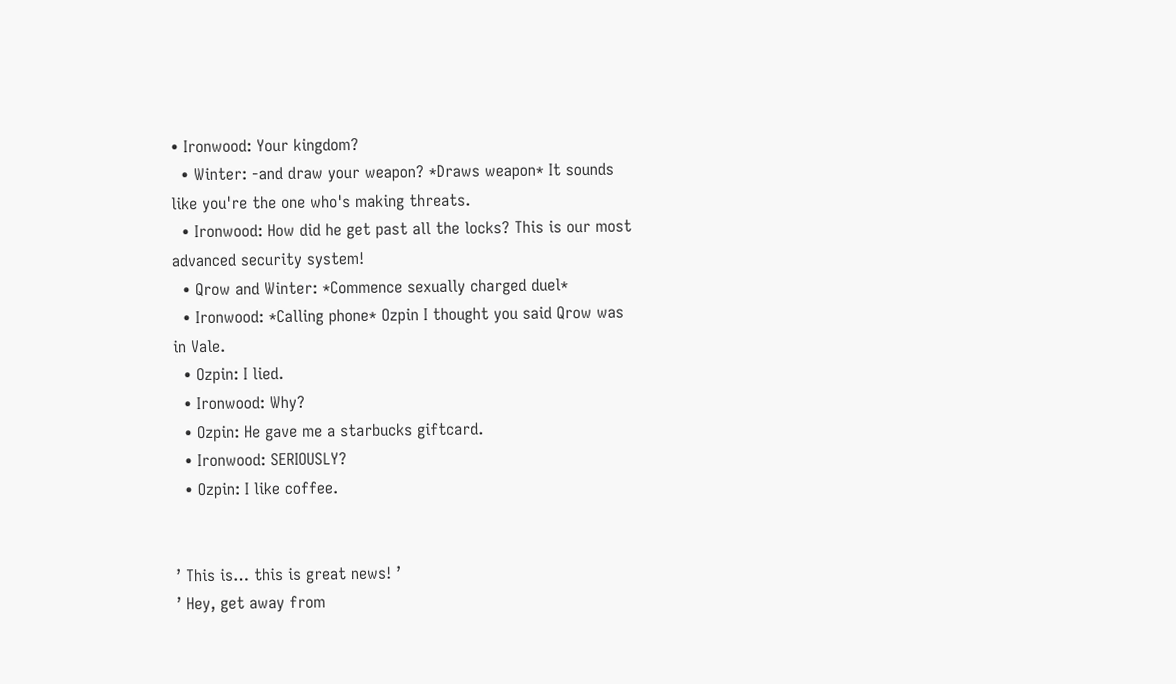• Ironwood: Your kingdom?
  • Winter: -and draw your weapon? *Draws weapon* It sounds like you're the one who's making threats.
  • Ironwood: How did he get past all the locks? This is our most advanced security system!
  • Qrow and Winter: *Commence sexually charged duel*
  • Ironwood: *Calling phone* Ozpin I thought you said Qrow was in Vale.
  • Ozpin: I lied.
  • Ironwood: Why?
  • Ozpin: He gave me a starbucks giftcard.
  • Ironwood: SERIOUSLY?
  • Ozpin: I like coffee.


’ This is… this is great news! ’
’ Hey, get away from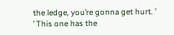the ledge, you’re gonna get hurt. ’
’ This one has the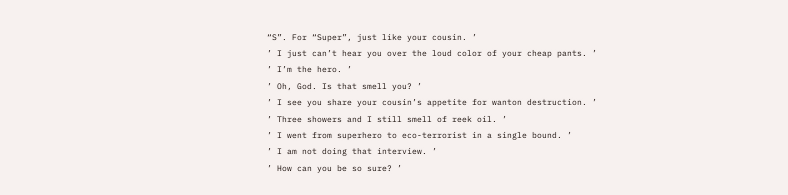“S”. For “Super”, just like your cousin. ’
’ I just can’t hear you over the loud color of your cheap pants. ’
’ I’m the hero. ’
’ Oh, God. Is that smell you? ’
’ I see you share your cousin’s appetite for wanton destruction. ’
’ Three showers and I still smell of reek oil. ’
’ I went from superhero to eco-terrorist in a single bound. ’
’ I am not doing that interview. ’
’ How can you be so sure? ’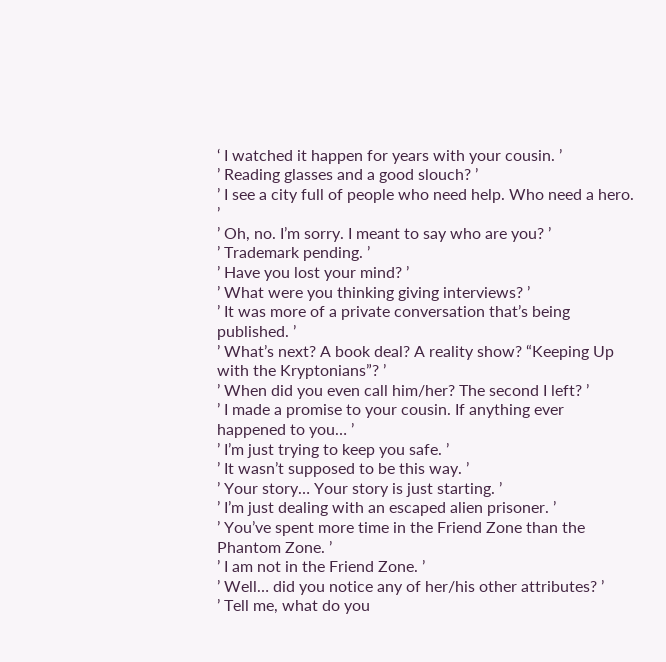‘ I watched it happen for years with your cousin. ’
’ Reading glasses and a good slouch? ’
’ I see a city full of people who need help. Who need a hero. ’
’ Oh, no. I’m sorry. I meant to say who are you? ’
’ Trademark pending. ’
’ Have you lost your mind? ’
’ What were you thinking giving interviews? ’
’ It was more of a private conversation that’s being published. ’
’ What’s next? A book deal? A reality show? “Keeping Up with the Kryptonians”? ’
’ When did you even call him/her? The second I left? ’
’ I made a promise to your cousin. If anything ever happened to you… ’
’ I’m just trying to keep you safe. ’
’ It wasn’t supposed to be this way. ’
’ Your story… Your story is just starting. ’
’ I’m just dealing with an escaped alien prisoner. ’
’ You’ve spent more time in the Friend Zone than the Phantom Zone. ’
’ I am not in the Friend Zone. ’
’ Well… did you notice any of her/his other attributes? ’
’ Tell me, what do you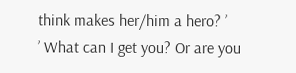think makes her/him a hero? ’
’ What can I get you? Or are you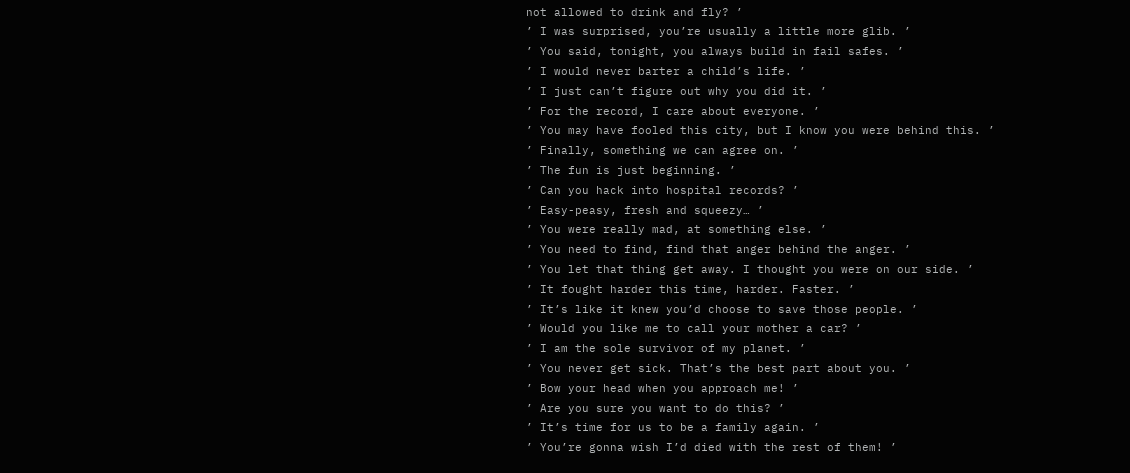not allowed to drink and fly? ’
’ I was surprised, you’re usually a little more glib. ’
’ You said, tonight, you always build in fail safes. ’
’ I would never barter a child’s life. ’
’ I just can’t figure out why you did it. ’
’ For the record, I care about everyone. ’
’ You may have fooled this city, but I know you were behind this. ’
’ Finally, something we can agree on. ’
’ The fun is just beginning. ’
’ Can you hack into hospital records? ’
’ Easy-peasy, fresh and squeezy… ’
’ You were really mad, at something else. ’
’ You need to find, find that anger behind the anger. ’
’ You let that thing get away. I thought you were on our side. ’
’ It fought harder this time, harder. Faster. ’
’ It’s like it knew you’d choose to save those people. ’
’ Would you like me to call your mother a car? ’
’ I am the sole survivor of my planet. ’
’ You never get sick. That’s the best part about you. ’
’ Bow your head when you approach me! ’
’ Are you sure you want to do this? ’
’ It’s time for us to be a family again. ’
’ You’re gonna wish I’d died with the rest of them! ’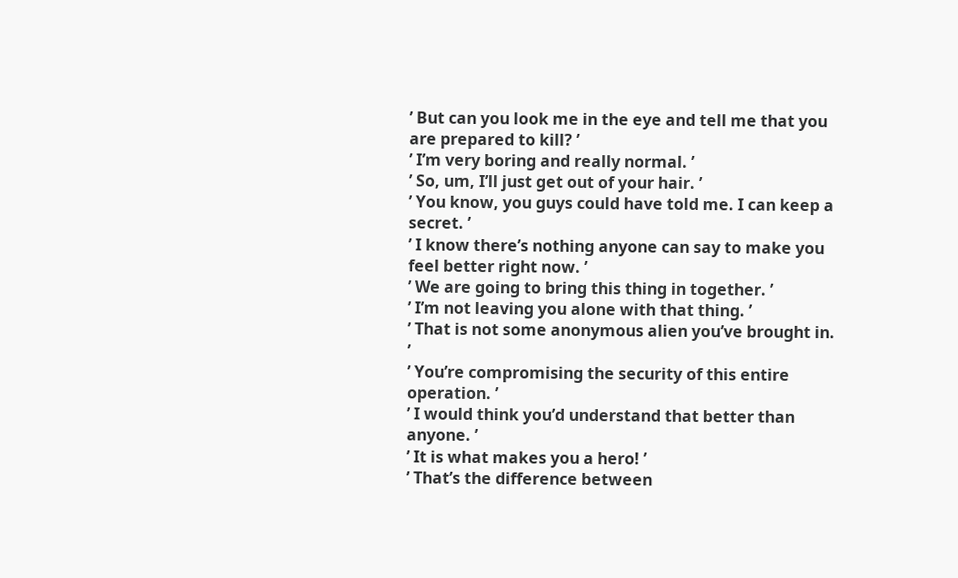’ But can you look me in the eye and tell me that you are prepared to kill? ’
’ I’m very boring and really normal. ’
’ So, um, I’ll just get out of your hair. ’
’ You know, you guys could have told me. I can keep a secret. ’
’ I know there’s nothing anyone can say to make you feel better right now. ’
’ We are going to bring this thing in together. ’
’ I’m not leaving you alone with that thing. ’
’ That is not some anonymous alien you’ve brought in. ’
’ You’re compromising the security of this entire operation. ’
’ I would think you’d understand that better than anyone. ’
’ It is what makes you a hero! ’
’ That’s the difference between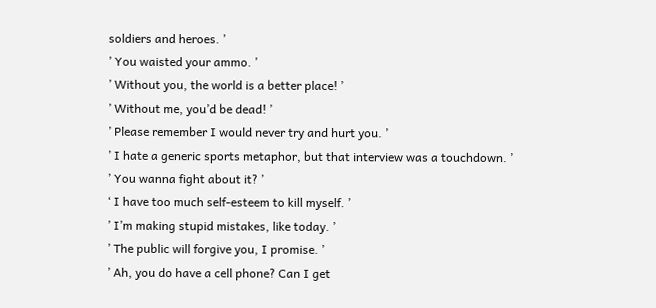soldiers and heroes. ’
’ You waisted your ammo. ’
’ Without you, the world is a better place! ’
’ Without me, you’d be dead! ’
’ Please remember I would never try and hurt you. ’
’ I hate a generic sports metaphor, but that interview was a touchdown. ’
’ You wanna fight about it? ’
‘ I have too much self-esteem to kill myself. ’
’ I’m making stupid mistakes, like today. ’
’ The public will forgive you, I promise. ’
’ Ah, you do have a cell phone? Can I get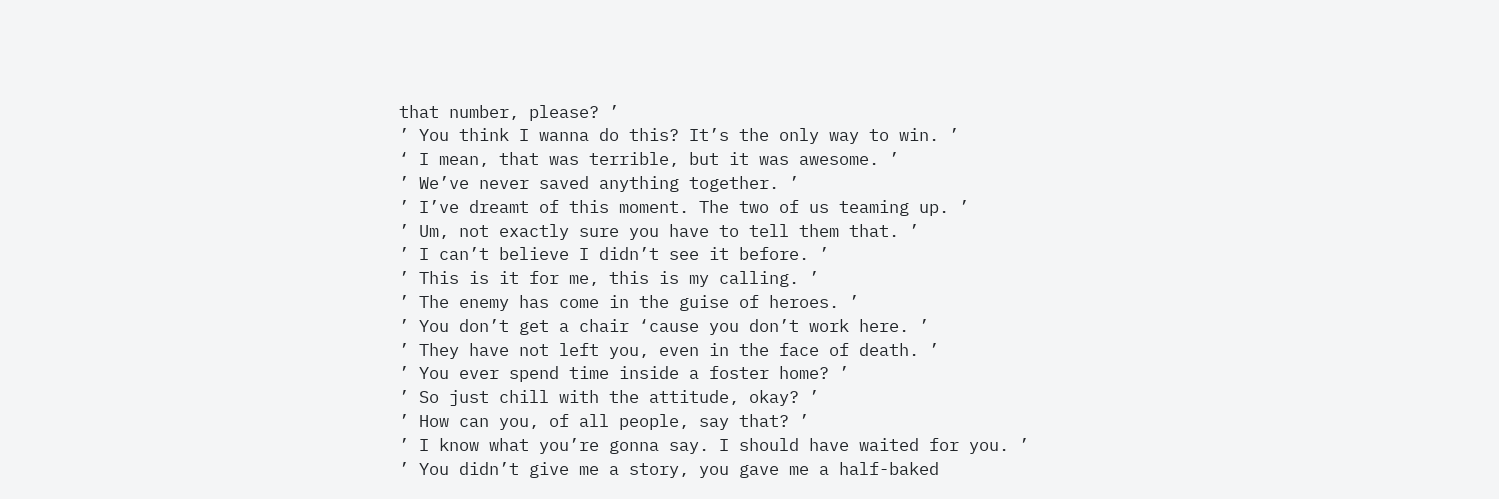that number, please? ’
’ You think I wanna do this? It’s the only way to win. ’
‘ I mean, that was terrible, but it was awesome. ’
’ We’ve never saved anything together. ’
’ I’ve dreamt of this moment. The two of us teaming up. ’
’ Um, not exactly sure you have to tell them that. ’
’ I can’t believe I didn’t see it before. ’
’ This is it for me, this is my calling. ’
’ The enemy has come in the guise of heroes. ’
’ You don’t get a chair ‘cause you don’t work here. ’
’ They have not left you, even in the face of death. ’
’ You ever spend time inside a foster home? ’
’ So just chill with the attitude, okay? ’
’ How can you, of all people, say that? ’
’ I know what you’re gonna say. I should have waited for you. ’
’ You didn’t give me a story, you gave me a half-baked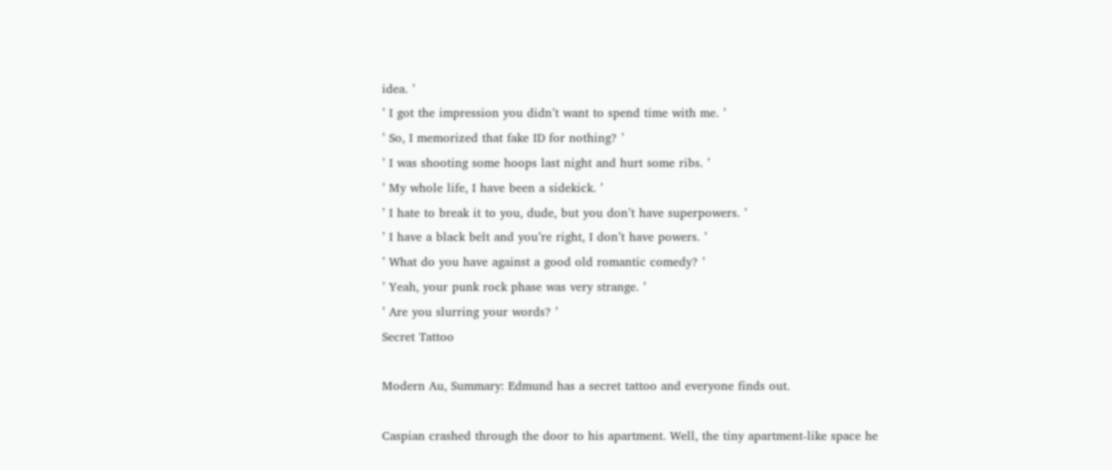idea. ’
’ I got the impression you didn’t want to spend time with me. ’
’ So, I memorized that fake ID for nothing? ’
’ I was shooting some hoops last night and hurt some ribs. ’
’ My whole life, I have been a sidekick. ’
’ I hate to break it to you, dude, but you don’t have superpowers. ’
’ I have a black belt and you’re right, I don’t have powers. ’
’ What do you have against a good old romantic comedy? ’
’ Yeah, your punk rock phase was very strange. ’
’ Are you slurring your words? ’
Secret Tattoo

Modern Au, Summary: Edmund has a secret tattoo and everyone finds out.

Caspian crashed through the door to his apartment. Well, the tiny apartment-like space he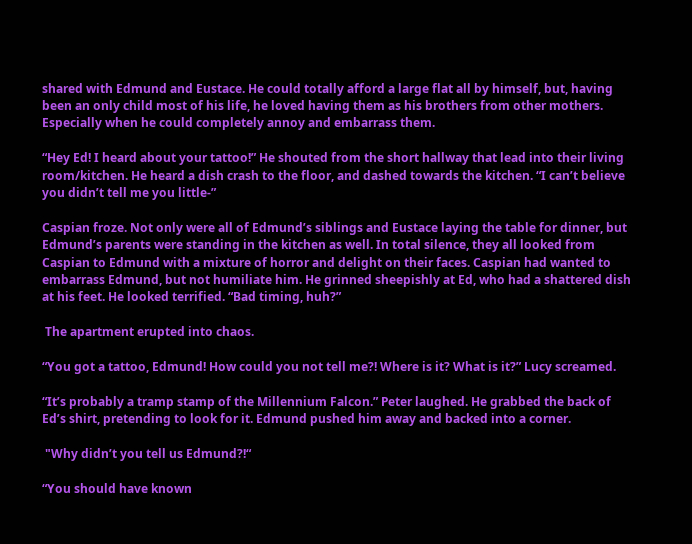shared with Edmund and Eustace. He could totally afford a large flat all by himself, but, having been an only child most of his life, he loved having them as his brothers from other mothers. Especially when he could completely annoy and embarrass them.

“Hey Ed! I heard about your tattoo!” He shouted from the short hallway that lead into their living room/kitchen. He heard a dish crash to the floor, and dashed towards the kitchen. “I can’t believe you didn’t tell me you little-”

Caspian froze. Not only were all of Edmund’s siblings and Eustace laying the table for dinner, but Edmund’s parents were standing in the kitchen as well. In total silence, they all looked from Caspian to Edmund with a mixture of horror and delight on their faces. Caspian had wanted to embarrass Edmund, but not humiliate him. He grinned sheepishly at Ed, who had a shattered dish at his feet. He looked terrified. “Bad timing, huh?”

 The apartment erupted into chaos.

“You got a tattoo, Edmund! How could you not tell me?! Where is it? What is it?” Lucy screamed.

“It’s probably a tramp stamp of the Millennium Falcon.” Peter laughed. He grabbed the back of Ed’s shirt, pretending to look for it. Edmund pushed him away and backed into a corner.

 "Why didn’t you tell us Edmund?!“

“You should have known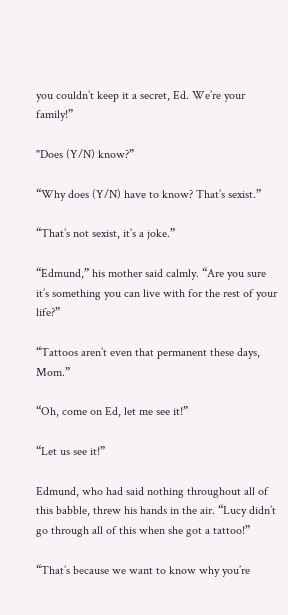you couldn’t keep it a secret, Ed. We’re your family!”

"Does (Y/N) know?”

“Why does (Y/N) have to know? That’s sexist.”

“That’s not sexist, it’s a joke.”

“Edmund,” his mother said calmly. “Are you sure it’s something you can live with for the rest of your life?”

“Tattoos aren’t even that permanent these days, Mom.”

“Oh, come on Ed, let me see it!”

“Let us see it!”

Edmund, who had said nothing throughout all of this babble, threw his hands in the air. “Lucy didn’t go through all of this when she got a tattoo!”

“That’s because we want to know why you’re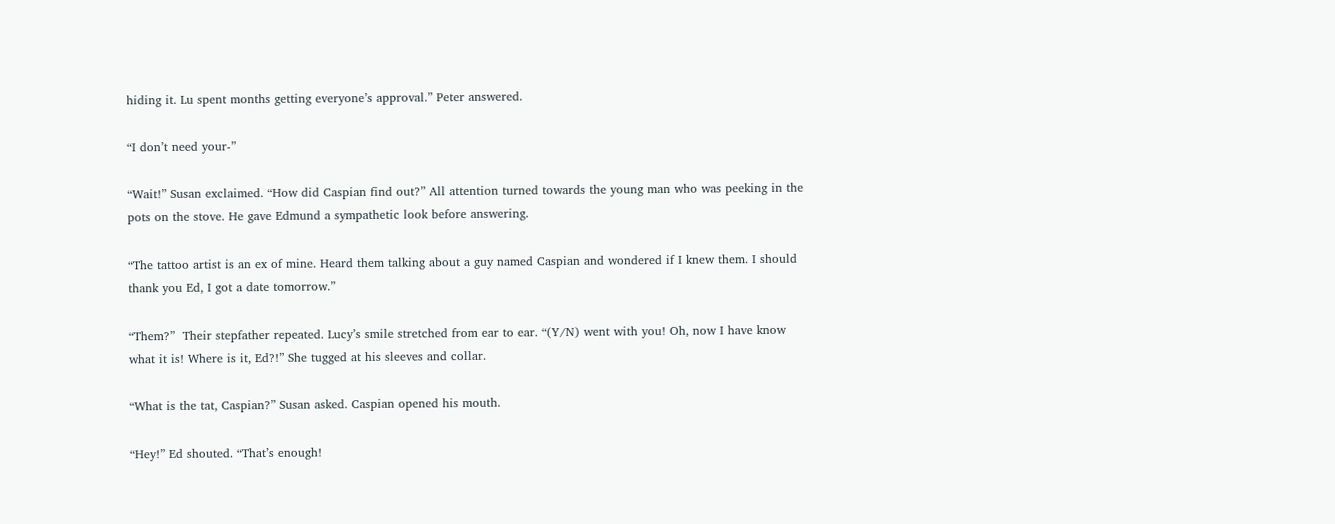hiding it. Lu spent months getting everyone’s approval.” Peter answered.

“I don’t need your-”

“Wait!” Susan exclaimed. “How did Caspian find out?” All attention turned towards the young man who was peeking in the pots on the stove. He gave Edmund a sympathetic look before answering.

“The tattoo artist is an ex of mine. Heard them talking about a guy named Caspian and wondered if I knew them. I should thank you Ed, I got a date tomorrow.”

“Them?”  Their stepfather repeated. Lucy’s smile stretched from ear to ear. “(Y/N) went with you! Oh, now I have know what it is! Where is it, Ed?!” She tugged at his sleeves and collar.

“What is the tat, Caspian?” Susan asked. Caspian opened his mouth.

“Hey!” Ed shouted. “That’s enough!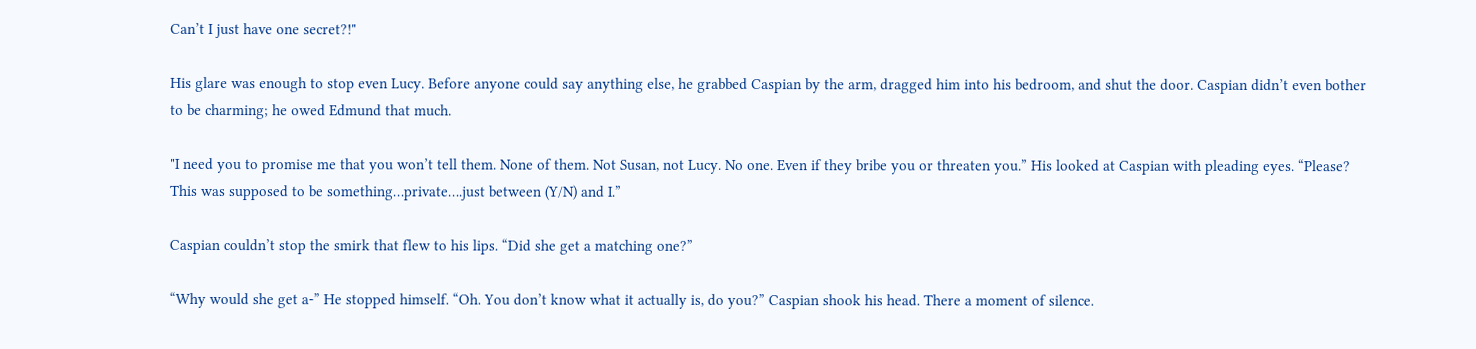Can’t I just have one secret?!"

His glare was enough to stop even Lucy. Before anyone could say anything else, he grabbed Caspian by the arm, dragged him into his bedroom, and shut the door. Caspian didn’t even bother to be charming; he owed Edmund that much.

"I need you to promise me that you won’t tell them. None of them. Not Susan, not Lucy. No one. Even if they bribe you or threaten you.” His looked at Caspian with pleading eyes. “Please? This was supposed to be something…private….just between (Y/N) and I.”

Caspian couldn’t stop the smirk that flew to his lips. “Did she get a matching one?”

“Why would she get a-” He stopped himself. “Oh. You don’t know what it actually is, do you?” Caspian shook his head. There a moment of silence.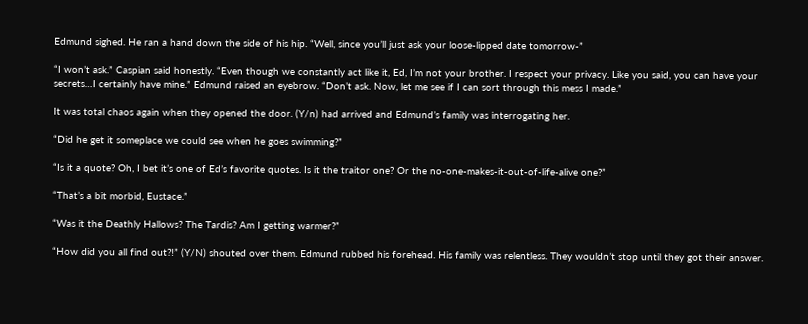Edmund sighed. He ran a hand down the side of his hip. “Well, since you’ll just ask your loose-lipped date tomorrow-”

“I won’t ask.” Caspian said honestly. “Even though we constantly act like it, Ed, I’m not your brother. I respect your privacy. Like you said, you can have your secrets…I certainly have mine.” Edmund raised an eyebrow. “Don’t ask. Now, let me see if I can sort through this mess I made.”

It was total chaos again when they opened the door. (Y/n) had arrived and Edmund’s family was interrogating her.

“Did he get it someplace we could see when he goes swimming?”

“Is it a quote? Oh, I bet it’s one of Ed’s favorite quotes. Is it the traitor one? Or the no-one-makes-it-out-of-life-alive one?”

“That’s a bit morbid, Eustace.”

“Was it the Deathly Hallows? The Tardis? Am I getting warmer?”

“How did you all find out?!” (Y/N) shouted over them. Edmund rubbed his forehead. His family was relentless. They wouldn’t stop until they got their answer.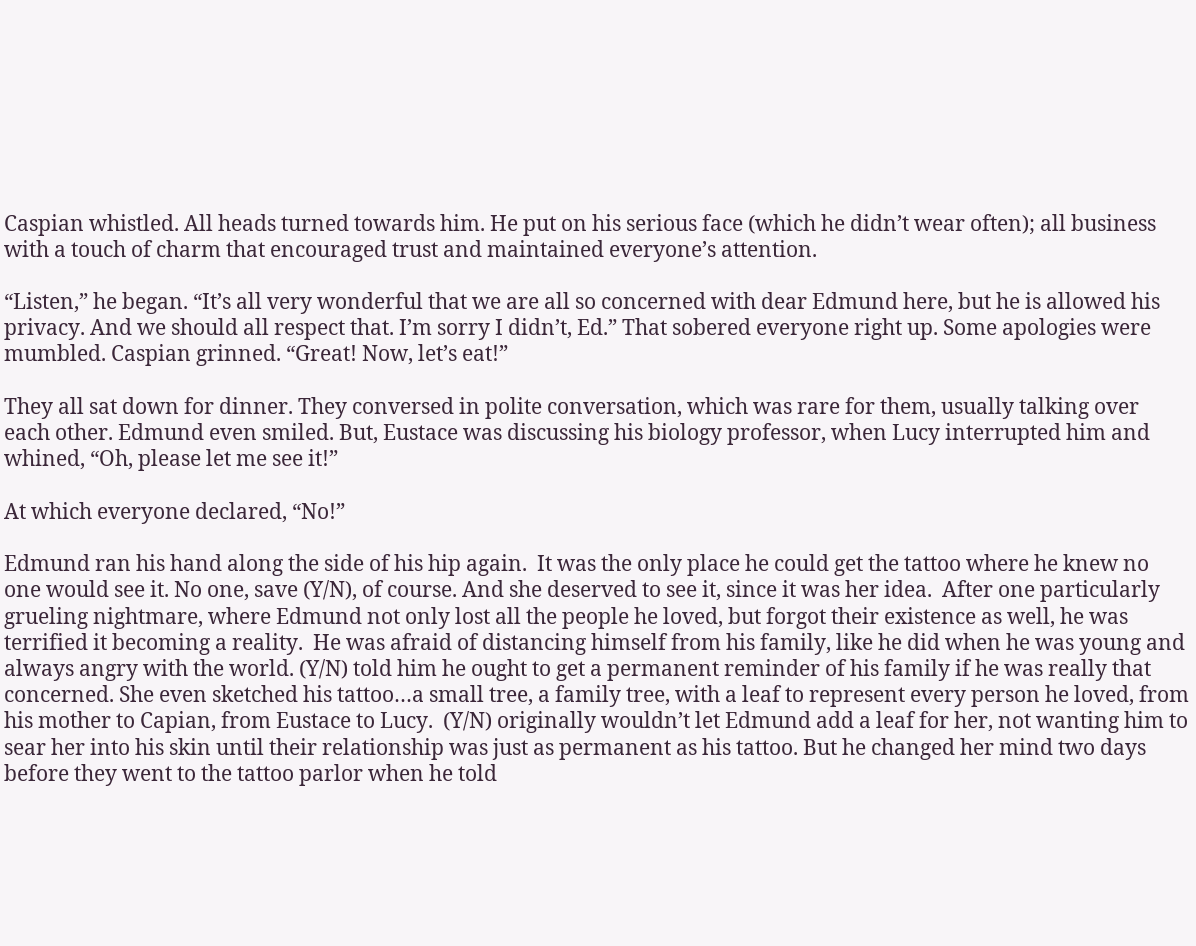Caspian whistled. All heads turned towards him. He put on his serious face (which he didn’t wear often); all business with a touch of charm that encouraged trust and maintained everyone’s attention.

“Listen,” he began. “It’s all very wonderful that we are all so concerned with dear Edmund here, but he is allowed his privacy. And we should all respect that. I’m sorry I didn’t, Ed.” That sobered everyone right up. Some apologies were mumbled. Caspian grinned. “Great! Now, let’s eat!”

They all sat down for dinner. They conversed in polite conversation, which was rare for them, usually talking over each other. Edmund even smiled. But, Eustace was discussing his biology professor, when Lucy interrupted him and whined, “Oh, please let me see it!”

At which everyone declared, “No!”

Edmund ran his hand along the side of his hip again.  It was the only place he could get the tattoo where he knew no one would see it. No one, save (Y/N), of course. And she deserved to see it, since it was her idea.  After one particularly grueling nightmare, where Edmund not only lost all the people he loved, but forgot their existence as well, he was terrified it becoming a reality.  He was afraid of distancing himself from his family, like he did when he was young and always angry with the world. (Y/N) told him he ought to get a permanent reminder of his family if he was really that concerned. She even sketched his tattoo…a small tree, a family tree, with a leaf to represent every person he loved, from his mother to Capian, from Eustace to Lucy.  (Y/N) originally wouldn’t let Edmund add a leaf for her, not wanting him to sear her into his skin until their relationship was just as permanent as his tattoo. But he changed her mind two days before they went to the tattoo parlor when he told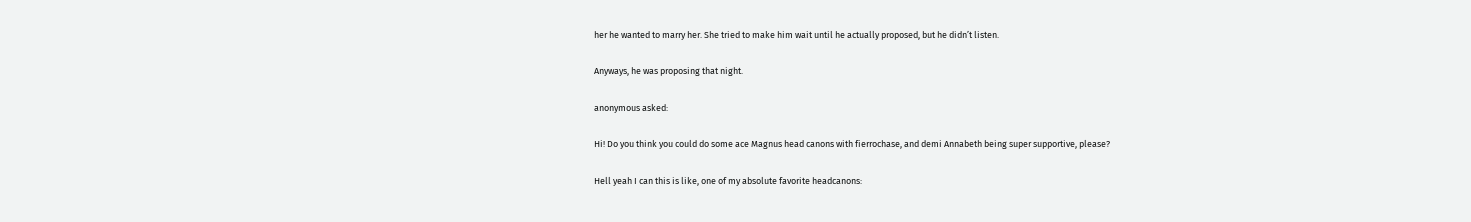her he wanted to marry her. She tried to make him wait until he actually proposed, but he didn’t listen.

Anyways, he was proposing that night.

anonymous asked:

Hi! Do you think you could do some ace Magnus head canons with fierrochase, and demi Annabeth being super supportive, please?

Hell yeah I can this is like, one of my absolute favorite headcanons: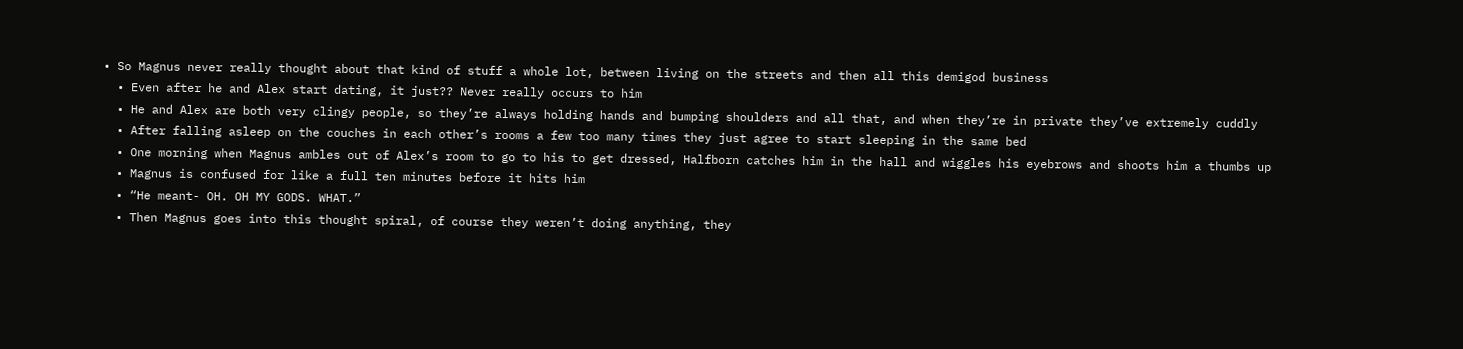• So Magnus never really thought about that kind of stuff a whole lot, between living on the streets and then all this demigod business
  • Even after he and Alex start dating, it just?? Never really occurs to him
  • He and Alex are both very clingy people, so they’re always holding hands and bumping shoulders and all that, and when they’re in private they’ve extremely cuddly
  • After falling asleep on the couches in each other’s rooms a few too many times they just agree to start sleeping in the same bed
  • One morning when Magnus ambles out of Alex’s room to go to his to get dressed, Halfborn catches him in the hall and wiggles his eyebrows and shoots him a thumbs up
  • Magnus is confused for like a full ten minutes before it hits him
  • “He meant- OH. OH MY GODS. WHAT.”
  • Then Magnus goes into this thought spiral, of course they weren’t doing anything, they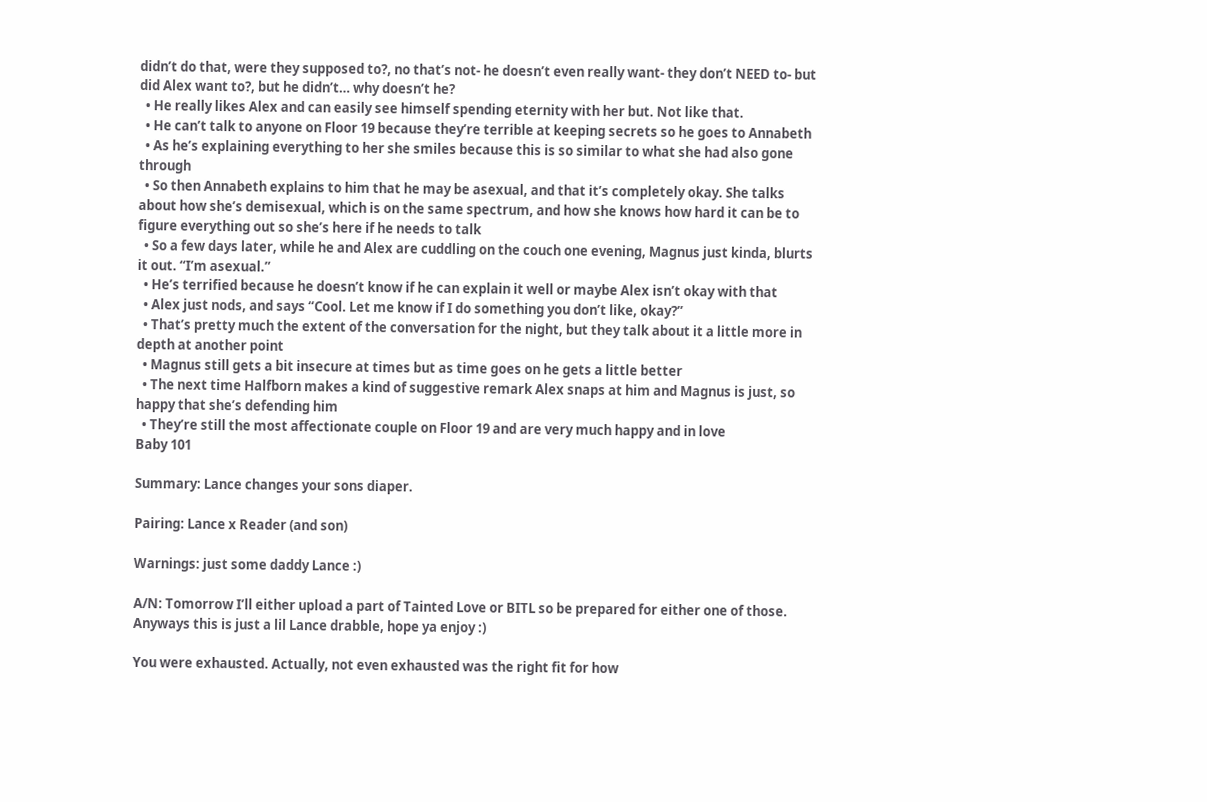didn’t do that, were they supposed to?, no that’s not- he doesn’t even really want- they don’t NEED to- but did Alex want to?, but he didn’t… why doesn’t he?
  • He really likes Alex and can easily see himself spending eternity with her but. Not like that.
  • He can’t talk to anyone on Floor 19 because they’re terrible at keeping secrets so he goes to Annabeth
  • As he’s explaining everything to her she smiles because this is so similar to what she had also gone through
  • So then Annabeth explains to him that he may be asexual, and that it’s completely okay. She talks about how she’s demisexual, which is on the same spectrum, and how she knows how hard it can be to figure everything out so she’s here if he needs to talk
  • So a few days later, while he and Alex are cuddling on the couch one evening, Magnus just kinda, blurts it out. “I’m asexual.”
  • He’s terrified because he doesn’t know if he can explain it well or maybe Alex isn’t okay with that
  • Alex just nods, and says “Cool. Let me know if I do something you don’t like, okay?”
  • That’s pretty much the extent of the conversation for the night, but they talk about it a little more in depth at another point
  • Magnus still gets a bit insecure at times but as time goes on he gets a little better
  • The next time Halfborn makes a kind of suggestive remark Alex snaps at him and Magnus is just, so happy that she’s defending him
  • They’re still the most affectionate couple on Floor 19 and are very much happy and in love
Baby 101

Summary: Lance changes your sons diaper.

Pairing: Lance x Reader (and son)

Warnings: just some daddy Lance :)

A/N: Tomorrow I’ll either upload a part of Tainted Love or BITL so be prepared for either one of those. Anyways this is just a lil Lance drabble, hope ya enjoy :)

You were exhausted. Actually, not even exhausted was the right fit for how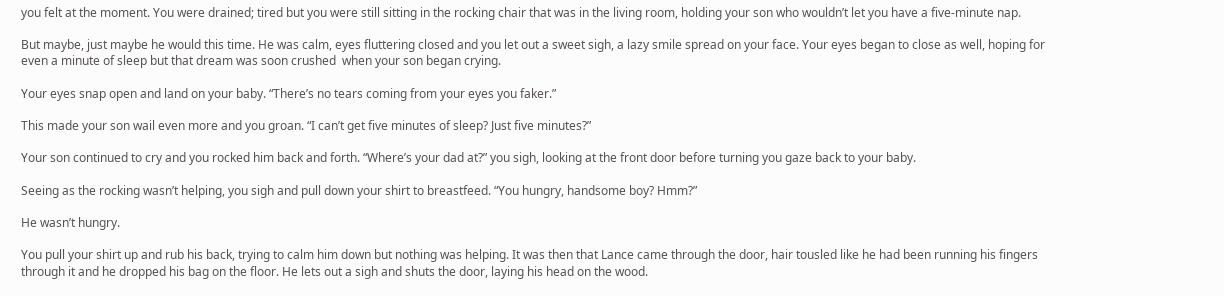you felt at the moment. You were drained; tired but you were still sitting in the rocking chair that was in the living room, holding your son who wouldn’t let you have a five-minute nap.

But maybe, just maybe he would this time. He was calm, eyes fluttering closed and you let out a sweet sigh, a lazy smile spread on your face. Your eyes began to close as well, hoping for even a minute of sleep but that dream was soon crushed  when your son began crying.

Your eyes snap open and land on your baby. “There’s no tears coming from your eyes you faker.”

This made your son wail even more and you groan. “I can’t get five minutes of sleep? Just five minutes?”

Your son continued to cry and you rocked him back and forth. “Where’s your dad at?” you sigh, looking at the front door before turning you gaze back to your baby.

Seeing as the rocking wasn’t helping, you sigh and pull down your shirt to breastfeed. “You hungry, handsome boy? Hmm?”

He wasn’t hungry.

You pull your shirt up and rub his back, trying to calm him down but nothing was helping. It was then that Lance came through the door, hair tousled like he had been running his fingers through it and he dropped his bag on the floor. He lets out a sigh and shuts the door, laying his head on the wood.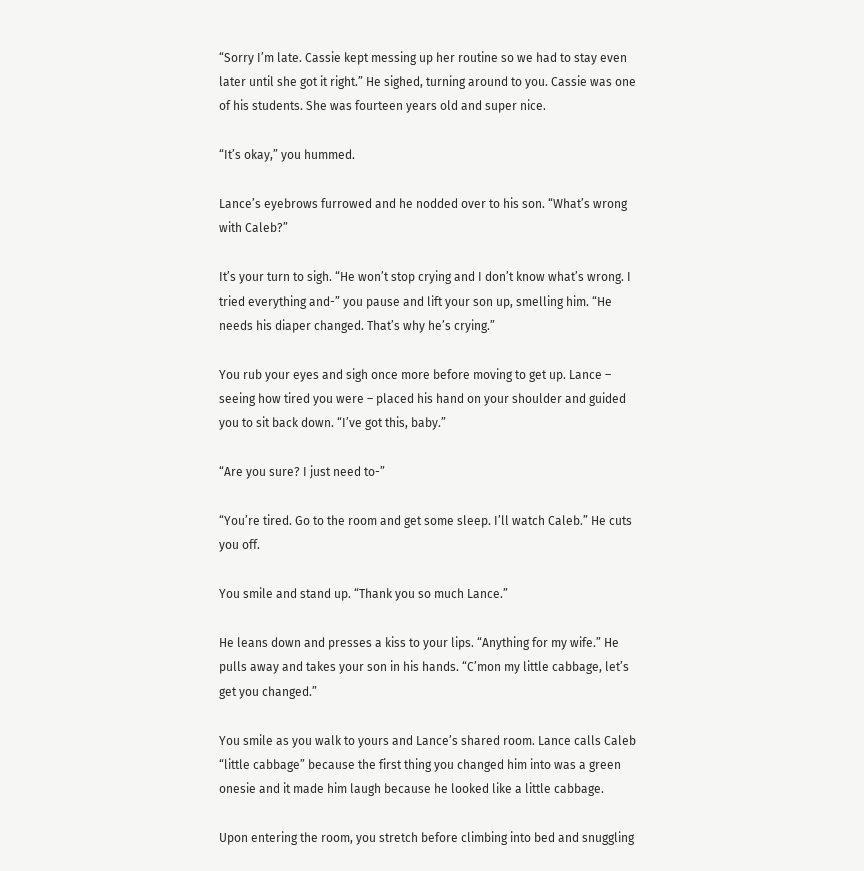“Sorry I’m late. Cassie kept messing up her routine so we had to stay even later until she got it right.” He sighed, turning around to you. Cassie was one of his students. She was fourteen years old and super nice.

“It’s okay,” you hummed.

Lance’s eyebrows furrowed and he nodded over to his son. “What’s wrong with Caleb?”

It’s your turn to sigh. “He won’t stop crying and I don’t know what’s wrong. I tried everything and-” you pause and lift your son up, smelling him. “He needs his diaper changed. That’s why he’s crying.”

You rub your eyes and sigh once more before moving to get up. Lance – seeing how tired you were – placed his hand on your shoulder and guided you to sit back down. “I’ve got this, baby.”

“Are you sure? I just need to-”

“You’re tired. Go to the room and get some sleep. I’ll watch Caleb.” He cuts you off.

You smile and stand up. “Thank you so much Lance.”

He leans down and presses a kiss to your lips. “Anything for my wife.” He pulls away and takes your son in his hands. “C’mon my little cabbage, let’s get you changed.”

You smile as you walk to yours and Lance’s shared room. Lance calls Caleb “little cabbage” because the first thing you changed him into was a green onesie and it made him laugh because he looked like a little cabbage.

Upon entering the room, you stretch before climbing into bed and snuggling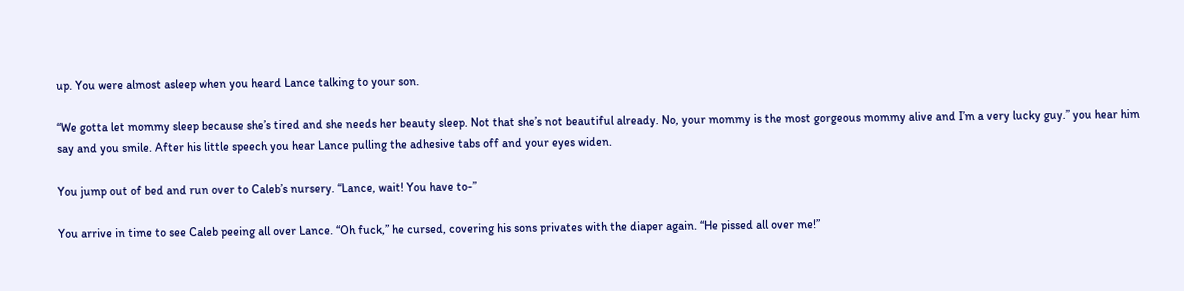up. You were almost asleep when you heard Lance talking to your son.

“We gotta let mommy sleep because she’s tired and she needs her beauty sleep. Not that she’s not beautiful already. No, your mommy is the most gorgeous mommy alive and I’m a very lucky guy.” you hear him say and you smile. After his little speech you hear Lance pulling the adhesive tabs off and your eyes widen.

You jump out of bed and run over to Caleb’s nursery. “Lance, wait! You have to-”

You arrive in time to see Caleb peeing all over Lance. “Oh fuck,” he cursed, covering his sons privates with the diaper again. “He pissed all over me!”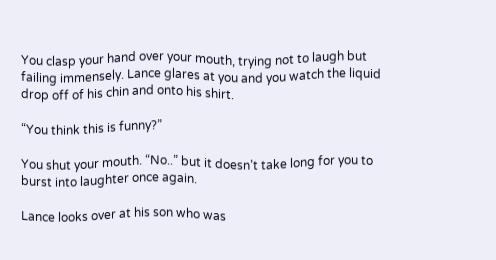You clasp your hand over your mouth, trying not to laugh but failing immensely. Lance glares at you and you watch the liquid drop off of his chin and onto his shirt.

“You think this is funny?”

You shut your mouth. “No..” but it doesn’t take long for you to burst into laughter once again.

Lance looks over at his son who was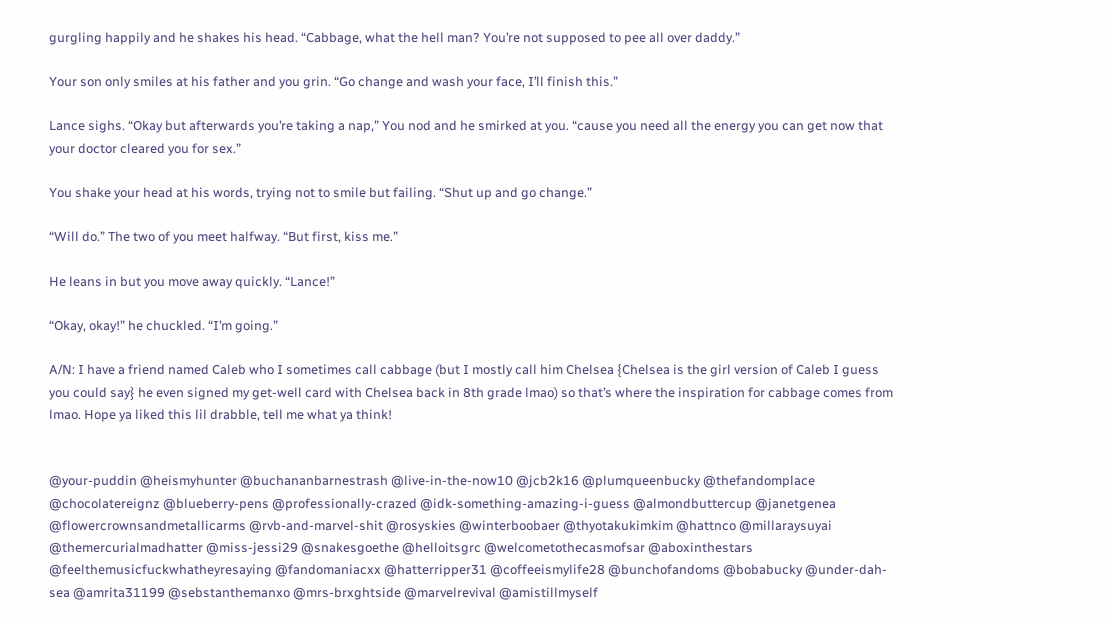gurgling happily and he shakes his head. “Cabbage, what the hell man? You’re not supposed to pee all over daddy.”

Your son only smiles at his father and you grin. “Go change and wash your face, I’ll finish this.”

Lance sighs. “Okay but afterwards you’re taking a nap,” You nod and he smirked at you. “cause you need all the energy you can get now that your doctor cleared you for sex.”

You shake your head at his words, trying not to smile but failing. “Shut up and go change.”

“Will do.” The two of you meet halfway. “But first, kiss me.”

He leans in but you move away quickly. “Lance!”

“Okay, okay!” he chuckled. “I’m going.”

A/N: I have a friend named Caleb who I sometimes call cabbage (but I mostly call him Chelsea {Chelsea is the girl version of Caleb I guess you could say} he even signed my get-well card with Chelsea back in 8th grade lmao) so that’s where the inspiration for cabbage comes from lmao. Hope ya liked this lil drabble, tell me what ya think!


@your-puddin @heismyhunter @buchananbarnestrash @live-in-the-now10 @jcb2k16 @plumqueenbucky @thefandomplace @chocolatereignz @blueberry-pens @professionally-crazed @idk-something-amazing-i-guess @almondbuttercup @janetgenea @flowercrownsandmetallicarms @rvb-and-marvel-shit @rosyskies @winterboobaer @thyotakukimkim @hattnco @millaraysuyai @themercurialmadhatter @miss-jessi29 @snakesgoethe @helloitsgrc @welcometothecasmofsar @aboxinthestars @feelthemusicfuckwhatheyresaying @fandomaniacxx @hatterripper31 @coffeeismylife28 @bunchofandoms @bobabucky @under-dah-sea @amrita31199 @sebstanthemanxo @mrs-brxghtside @marvelrevival @amistillmyself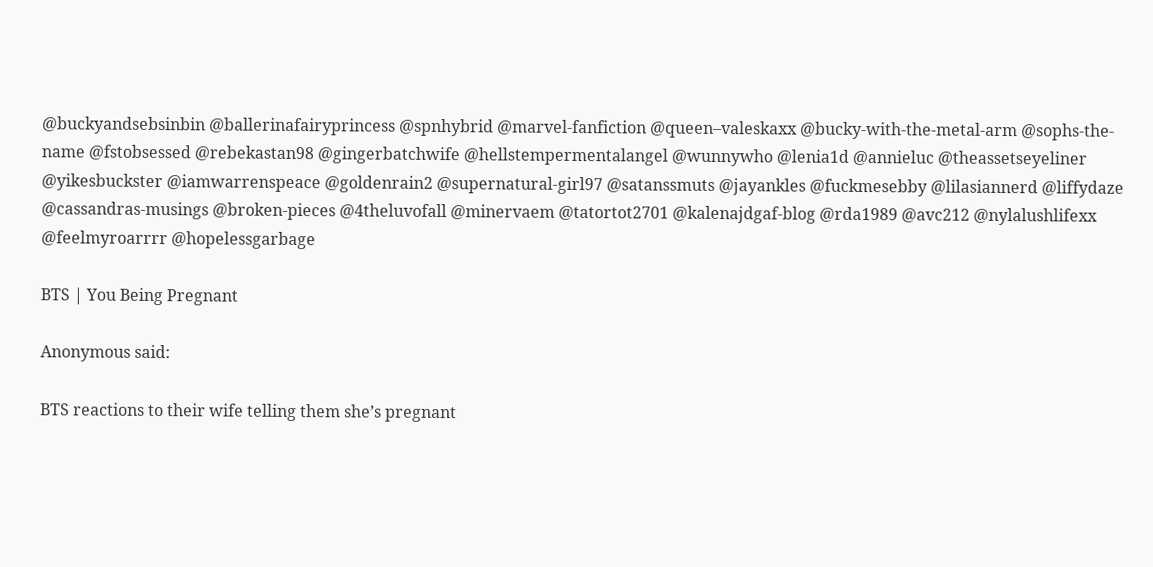@buckyandsebsinbin @ballerinafairyprincess @spnhybrid @marvel-fanfiction @queen–valeskaxx @bucky-with-the-metal-arm @sophs-the-name @fstobsessed @rebekastan98 @gingerbatchwife @hellstempermentalangel @wunnywho @lenia1d @annieluc @theassetseyeliner @yikesbuckster @iamwarrenspeace @goldenrain2 @supernatural-girl97 @satanssmuts @jayankles @fuckmesebby @lilasiannerd @liffydaze @cassandras-musings @broken-pieces @4theluvofall @minervaem @tatortot2701 @kalenajdgaf-blog @rda1989 @avc212 @nylalushlifexx @feelmyroarrrr @hopelessgarbage

BTS | You Being Pregnant

Anonymous said:

BTS reactions to their wife telling them she’s pregnant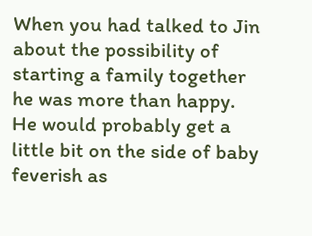When you had talked to Jin about the possibility of starting a family together he was more than happy. He would probably get a little bit on the side of baby feverish as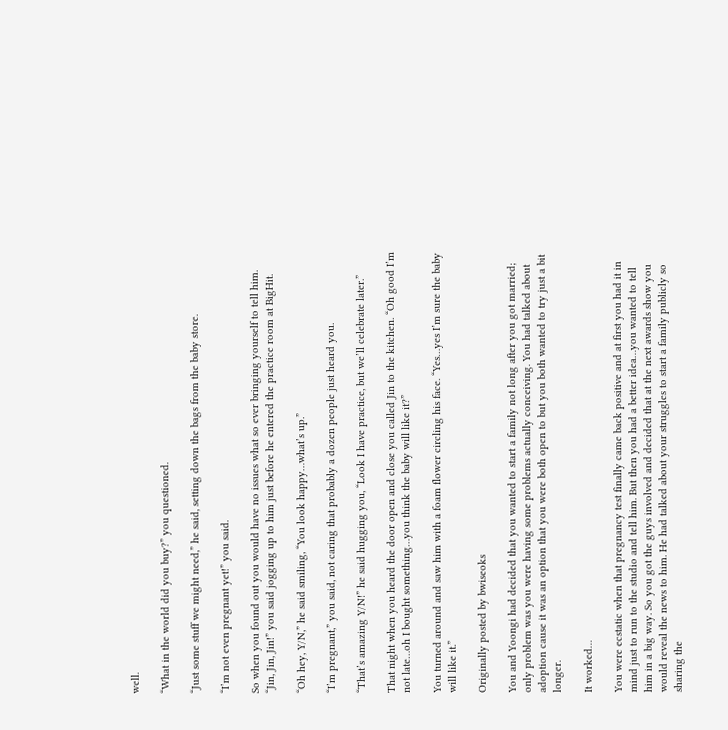well.

“What in the world did you buy?” you questioned.

“Just some stuff we might need,” he said, setting down the bags from the baby store.

“I’m not even pregnant yet!” you said.

So when you found out you would have no issues what so ever bringing yourself to tell him. “Jin, Jin, Jin!” you said jogging up to him just before he entered the practice room at BigHit.

“Oh hey, Y/N,” he said smiling, “You look happy…what’s up.”

“I’m pregnant,” you said, not caring that probably a dozen people just heard you.

“That’s amazing Y/N!” he said hugging you, “Look I have practice, but we’ll celebrate later.”

That night when you heard the door open and close you called Jin to the kitchen. “Oh good I’m not late…oh I bought something…you think the baby will like it?”

You turned around and saw him with a foam flower circling his face. “Yes…yes I’m sure the baby will like it.”

Originally posted by bwiseoks

You and Yoongi had decided that you wanted to start a family not long after you got married; only problem was you were having some problems actually conceiving. You had talked about adoption cause it was an option that you were both open to but you both wanted to try just a bit longer.

It worked…

You were ecstatic when that pregnancy test finally came back positive and at first you had it in mind just to run to the studio and tell him. But then you had a better idea…you wanted to tell him in a big way. So you got the guys involved and decided that at the next awards show you would reveal the news to him. He had talked about your struggles to start a family publicly so sharing the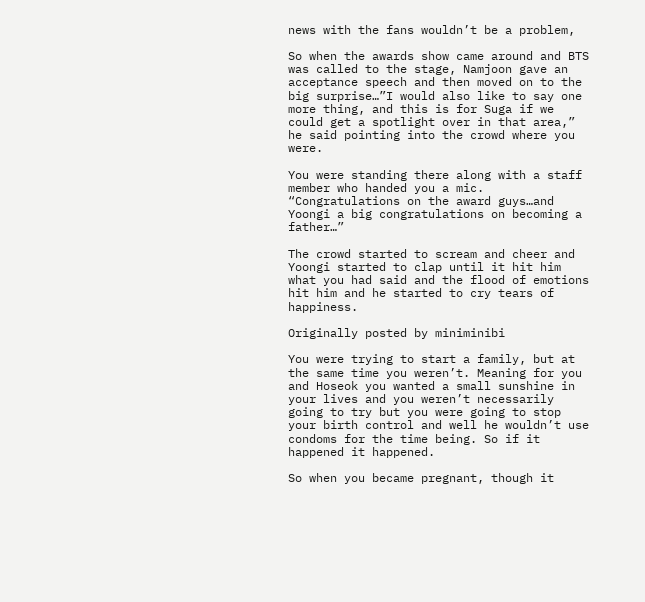news with the fans wouldn’t be a problem,

So when the awards show came around and BTS was called to the stage, Namjoon gave an acceptance speech and then moved on to the big surprise…”I would also like to say one more thing, and this is for Suga if we could get a spotlight over in that area,” he said pointing into the crowd where you were.

You were standing there along with a staff member who handed you a mic. “Congratulations on the award guys…and Yoongi a big congratulations on becoming a father…”

The crowd started to scream and cheer and Yoongi started to clap until it hit him what you had said and the flood of emotions hit him and he started to cry tears of happiness.

Originally posted by miniminibi

You were trying to start a family, but at the same time you weren’t. Meaning for you and Hoseok you wanted a small sunshine in your lives and you weren’t necessarily going to try but you were going to stop your birth control and well he wouldn’t use condoms for the time being. So if it happened it happened.

So when you became pregnant, though it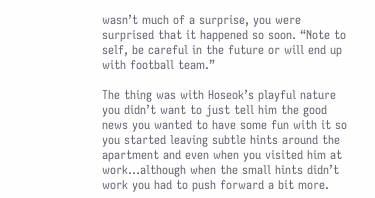wasn’t much of a surprise, you were surprised that it happened so soon. “Note to self, be careful in the future or will end up with football team.”

The thing was with Hoseok’s playful nature you didn’t want to just tell him the good news you wanted to have some fun with it so you started leaving subtle hints around the apartment and even when you visited him at work…although when the small hints didn’t work you had to push forward a bit more.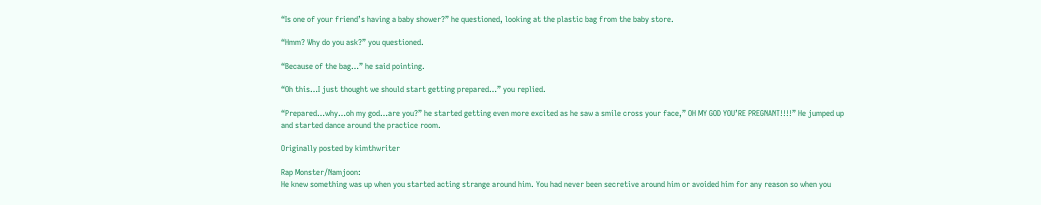“Is one of your friend’s having a baby shower?” he questioned, looking at the plastic bag from the baby store.

“Hmm? Why do you ask?” you questioned.

“Because of the bag…” he said pointing.

“Oh this…I just thought we should start getting prepared…” you replied.

“Prepared…why…oh my god…are you?” he started getting even more excited as he saw a smile cross your face,” OH MY GOD YOU’RE PREGNANT!!!!” He jumped up and started dance around the practice room.

Originally posted by kimthwriter

Rap Monster/Namjoon:
He knew something was up when you started acting strange around him. You had never been secretive around him or avoided him for any reason so when you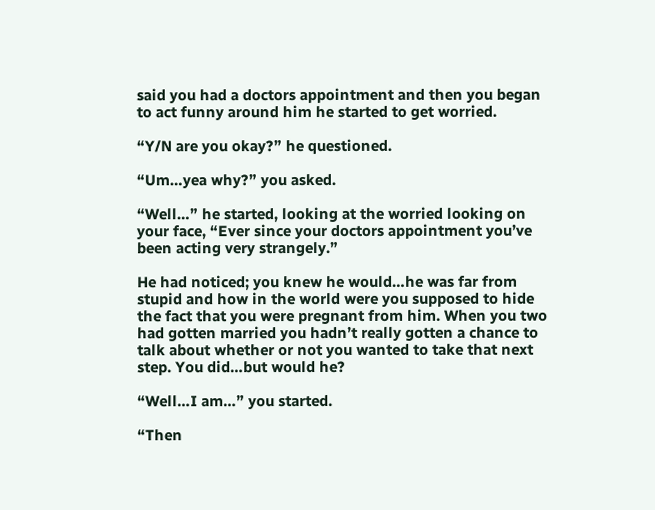said you had a doctors appointment and then you began to act funny around him he started to get worried.

“Y/N are you okay?” he questioned.

“Um…yea why?” you asked.

“Well…” he started, looking at the worried looking on your face, “Ever since your doctors appointment you’ve been acting very strangely.”

He had noticed; you knew he would…he was far from stupid and how in the world were you supposed to hide the fact that you were pregnant from him. When you two had gotten married you hadn’t really gotten a chance to talk about whether or not you wanted to take that next step. You did…but would he?

“Well…I am…” you started.

“Then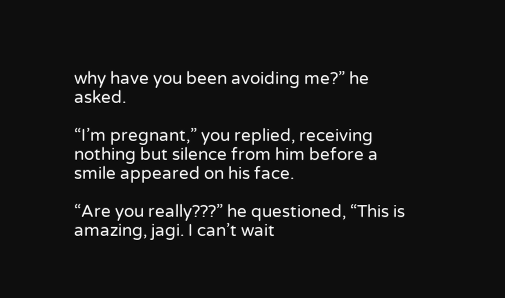why have you been avoiding me?” he asked.

“I’m pregnant,” you replied, receiving nothing but silence from him before a smile appeared on his face.

“Are you really???” he questioned, “This is amazing, jagi. I can’t wait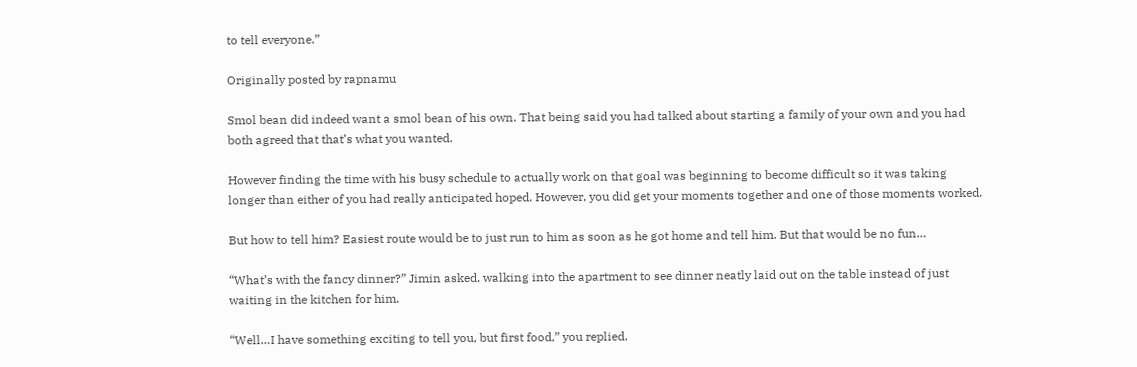to tell everyone.”

Originally posted by rapnamu

Smol bean did indeed want a smol bean of his own. That being said you had talked about starting a family of your own and you had both agreed that that’s what you wanted.

However finding the time with his busy schedule to actually work on that goal was beginning to become difficult so it was taking longer than either of you had really anticipated hoped. However, you did get your moments together and one of those moments worked.

But how to tell him? Easiest route would be to just run to him as soon as he got home and tell him. But that would be no fun…

“What’s with the fancy dinner?” Jimin asked, walking into the apartment to see dinner neatly laid out on the table instead of just waiting in the kitchen for him.

“Well…I have something exciting to tell you, but first food,” you replied.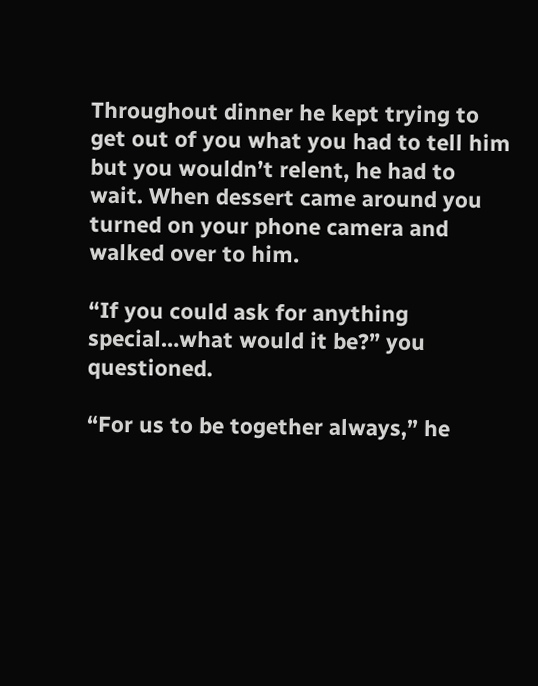Throughout dinner he kept trying to get out of you what you had to tell him but you wouldn’t relent, he had to wait. When dessert came around you turned on your phone camera and walked over to him.

“If you could ask for anything special…what would it be?” you questioned.

“For us to be together always,” he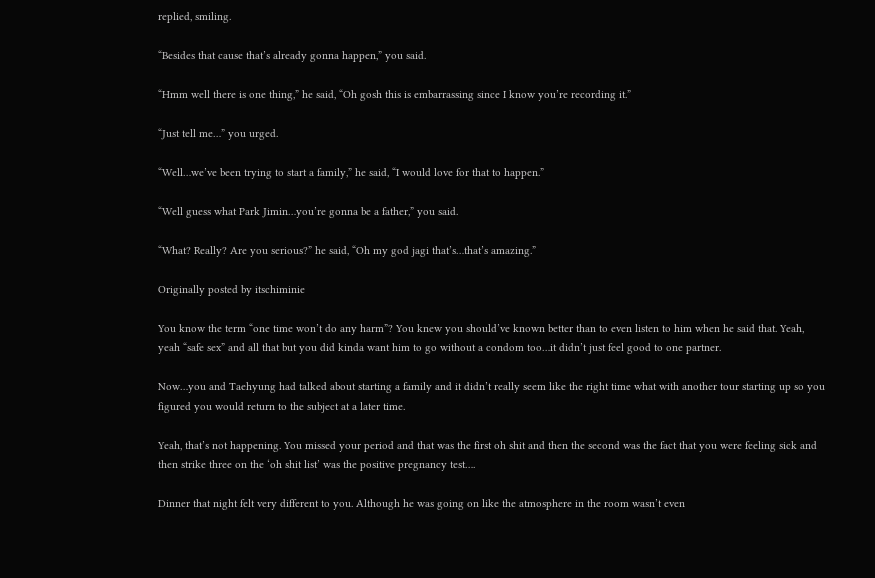replied, smiling.

“Besides that cause that’s already gonna happen,” you said.

“Hmm well there is one thing,” he said, “Oh gosh this is embarrassing since I know you’re recording it.”

“Just tell me…” you urged.

“Well…we’ve been trying to start a family,” he said, “I would love for that to happen.”

“Well guess what Park Jimin…you’re gonna be a father,” you said.

“What? Really? Are you serious?” he said, “Oh my god jagi that’s…that’s amazing.”

Originally posted by itschiminie

You know the term “one time won’t do any harm”? You knew you should’ve known better than to even listen to him when he said that. Yeah, yeah “safe sex” and all that but you did kinda want him to go without a condom too…it didn’t just feel good to one partner.

Now…you and Taehyung had talked about starting a family and it didn’t really seem like the right time what with another tour starting up so you figured you would return to the subject at a later time.

Yeah, that’s not happening. You missed your period and that was the first oh shit and then the second was the fact that you were feeling sick and then strike three on the ‘oh shit list’ was the positive pregnancy test….

Dinner that night felt very different to you. Although he was going on like the atmosphere in the room wasn’t even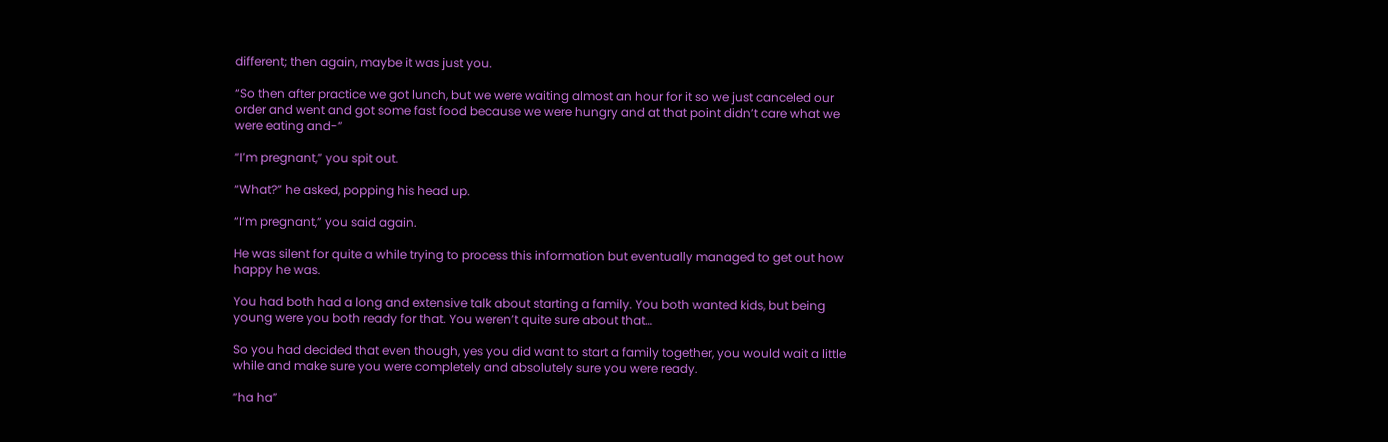different; then again, maybe it was just you.

“So then after practice we got lunch, but we were waiting almost an hour for it so we just canceled our order and went and got some fast food because we were hungry and at that point didn’t care what we were eating and-”

“I’m pregnant,” you spit out.

“What?” he asked, popping his head up.

“I’m pregnant,” you said again.

He was silent for quite a while trying to process this information but eventually managed to get out how happy he was.

You had both had a long and extensive talk about starting a family. You both wanted kids, but being young were you both ready for that. You weren’t quite sure about that…

So you had decided that even though, yes you did want to start a family together, you would wait a little while and make sure you were completely and absolutely sure you were ready.

“ha ha”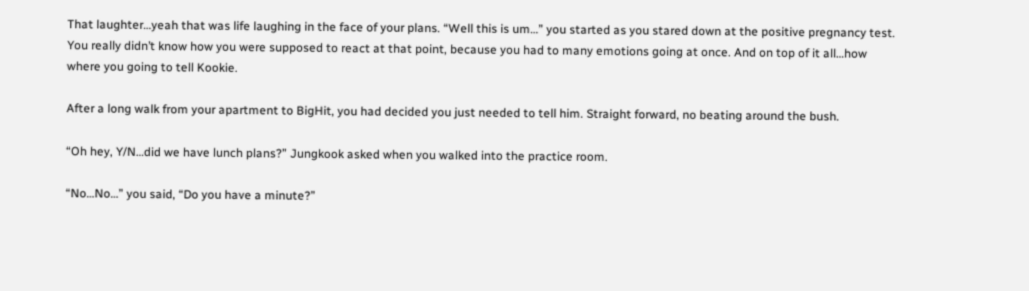That laughter…yeah that was life laughing in the face of your plans. “Well this is um…” you started as you stared down at the positive pregnancy test. You really didn’t know how you were supposed to react at that point, because you had to many emotions going at once. And on top of it all…how where you going to tell Kookie.

After a long walk from your apartment to BigHit, you had decided you just needed to tell him. Straight forward, no beating around the bush.

“Oh hey, Y/N…did we have lunch plans?” Jungkook asked when you walked into the practice room.

“No…No…” you said, “Do you have a minute?”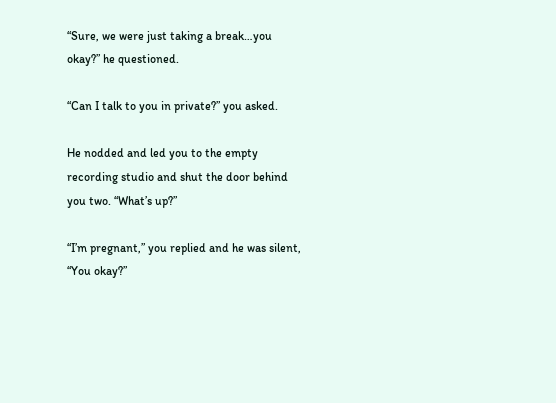“Sure, we were just taking a break…you okay?” he questioned.

“Can I talk to you in private?” you asked.

He nodded and led you to the empty recording studio and shut the door behind you two. “What’s up?”

“I’m pregnant,” you replied and he was silent, “You okay?”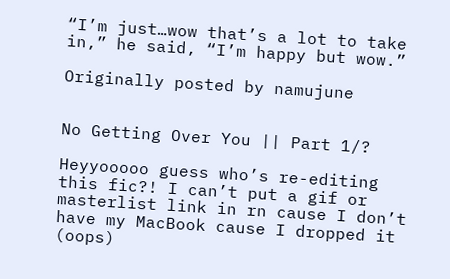“I’m just…wow that’s a lot to take in,” he said, “I’m happy but wow.”

Originally posted by namujune


No Getting Over You || Part 1/?

Heyyooooo guess who’s re-editing this fic?! I can’t put a gif or masterlist link in rn cause I don’t have my MacBook cause I dropped it (oops)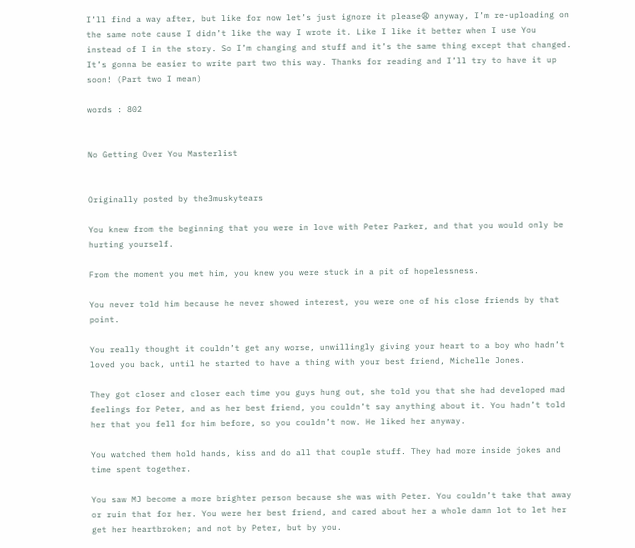I’ll find a way after, but like for now let’s just ignore it please😩 anyway, I’m re-uploading on the same note cause I didn’t like the way I wrote it. Like I like it better when I use You instead of I in the story. So I’m changing and stuff and it’s the same thing except that changed. It’s gonna be easier to write part two this way. Thanks for reading and I’ll try to have it up soon! (Part two I mean)

words : 802


No Getting Over You Masterlist


Originally posted by the3muskytears

You knew from the beginning that you were in love with Peter Parker, and that you would only be hurting yourself.

From the moment you met him, you knew you were stuck in a pit of hopelessness.

You never told him because he never showed interest, you were one of his close friends by that point.

You really thought it couldn’t get any worse, unwillingly giving your heart to a boy who hadn’t loved you back, until he started to have a thing with your best friend, Michelle Jones.

They got closer and closer each time you guys hung out, she told you that she had developed mad feelings for Peter, and as her best friend, you couldn’t say anything about it. You hadn’t told her that you fell for him before, so you couldn’t now. He liked her anyway.

You watched them hold hands, kiss and do all that couple stuff. They had more inside jokes and time spent together.

You saw MJ become a more brighter person because she was with Peter. You couldn’t take that away or ruin that for her. You were her best friend, and cared about her a whole damn lot to let her get her heartbroken; and not by Peter, but by you.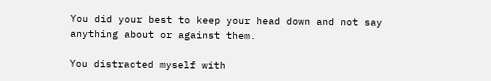You did your best to keep your head down and not say anything about or against them.

You distracted myself with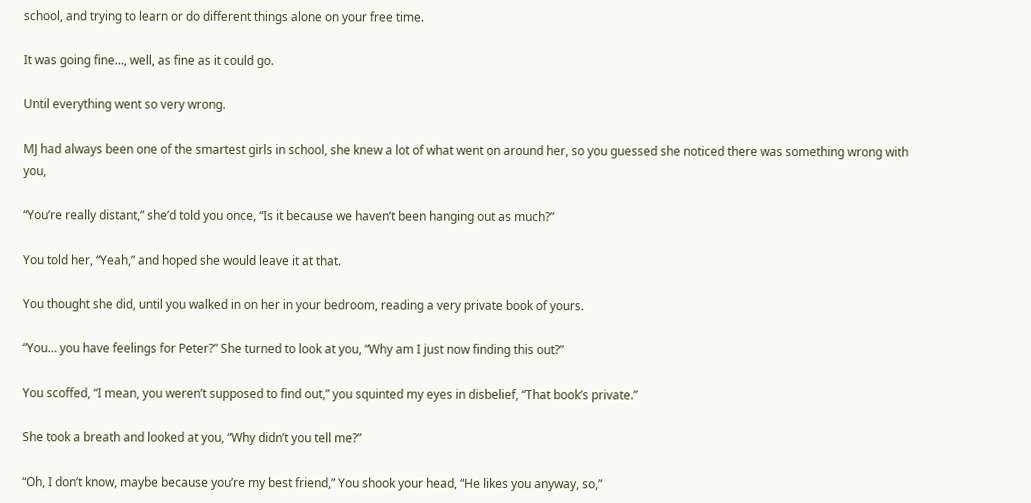school, and trying to learn or do different things alone on your free time.

It was going fine…, well, as fine as it could go.

Until everything went so very wrong.

MJ had always been one of the smartest girls in school, she knew a lot of what went on around her, so you guessed she noticed there was something wrong with you,

“You’re really distant,” she’d told you once, “Is it because we haven’t been hanging out as much?”

You told her, “Yeah,” and hoped she would leave it at that.

You thought she did, until you walked in on her in your bedroom, reading a very private book of yours.

“You… you have feelings for Peter?” She turned to look at you, “Why am I just now finding this out?”

You scoffed, “I mean, you weren’t supposed to find out,” you squinted my eyes in disbelief, “That book’s private.”

She took a breath and looked at you, “Why didn’t you tell me?”

“Oh, I don’t know, maybe because you’re my best friend,” You shook your head, “He likes you anyway, so,”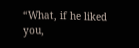“What, if he liked you,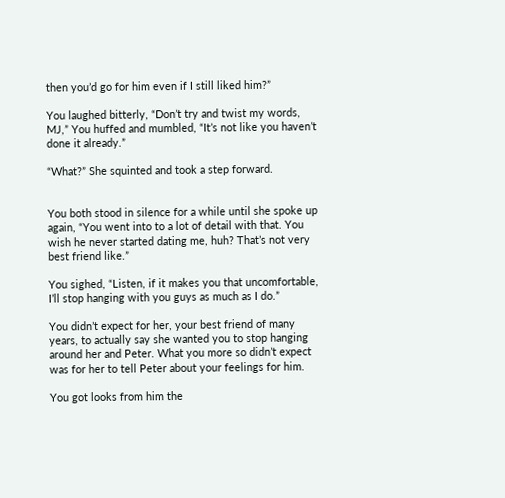then you’d go for him even if I still liked him?”

You laughed bitterly, “Don’t try and twist my words, MJ,” You huffed and mumbled, “It’s not like you haven’t done it already.”

“What?” She squinted and took a step forward.


You both stood in silence for a while until she spoke up again, “You went into to a lot of detail with that. You wish he never started dating me, huh? That’s not very best friend like.”

You sighed, “Listen, if it makes you that uncomfortable, I’ll stop hanging with you guys as much as I do.”

You didn’t expect for her, your best friend of many years, to actually say she wanted you to stop hanging around her and Peter. What you more so didn’t expect was for her to tell Peter about your feelings for him.

You got looks from him the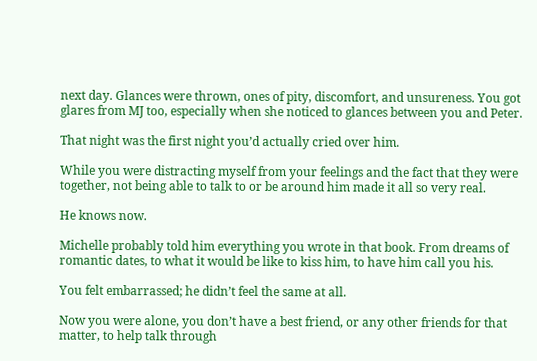next day. Glances were thrown, ones of pity, discomfort, and unsureness. You got glares from MJ too, especially when she noticed to glances between you and Peter.

That night was the first night you’d actually cried over him.

While you were distracting myself from your feelings and the fact that they were together, not being able to talk to or be around him made it all so very real.

He knows now.

Michelle probably told him everything you wrote in that book. From dreams of romantic dates, to what it would be like to kiss him, to have him call you his.

You felt embarrassed; he didn’t feel the same at all.

Now you were alone, you don’t have a best friend, or any other friends for that matter, to help talk through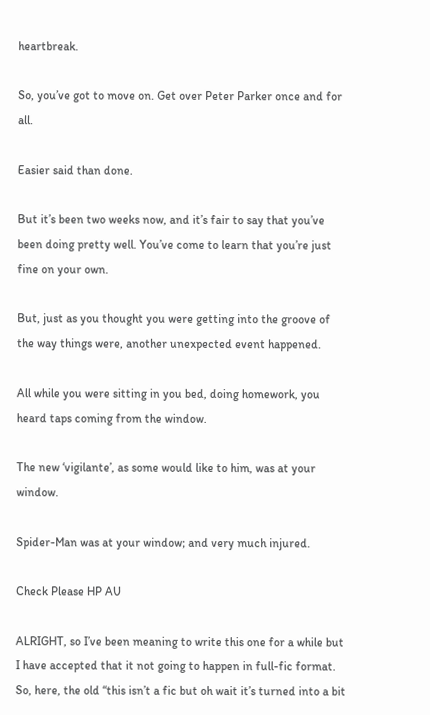heartbreak.

So, you’ve got to move on. Get over Peter Parker once and for all.

Easier said than done.

But it’s been two weeks now, and it’s fair to say that you’ve been doing pretty well. You’ve come to learn that you’re just fine on your own.

But, just as you thought you were getting into the groove of the way things were, another unexpected event happened.

All while you were sitting in you bed, doing homework, you heard taps coming from the window.

The new ‘vigilante’, as some would like to him, was at your window.

Spider-Man was at your window; and very much injured.

Check Please HP AU

ALRIGHT, so I’ve been meaning to write this one for a while but I have accepted that it not going to happen in full-fic format. So, here, the old “this isn’t a fic but oh wait it’s turned into a bit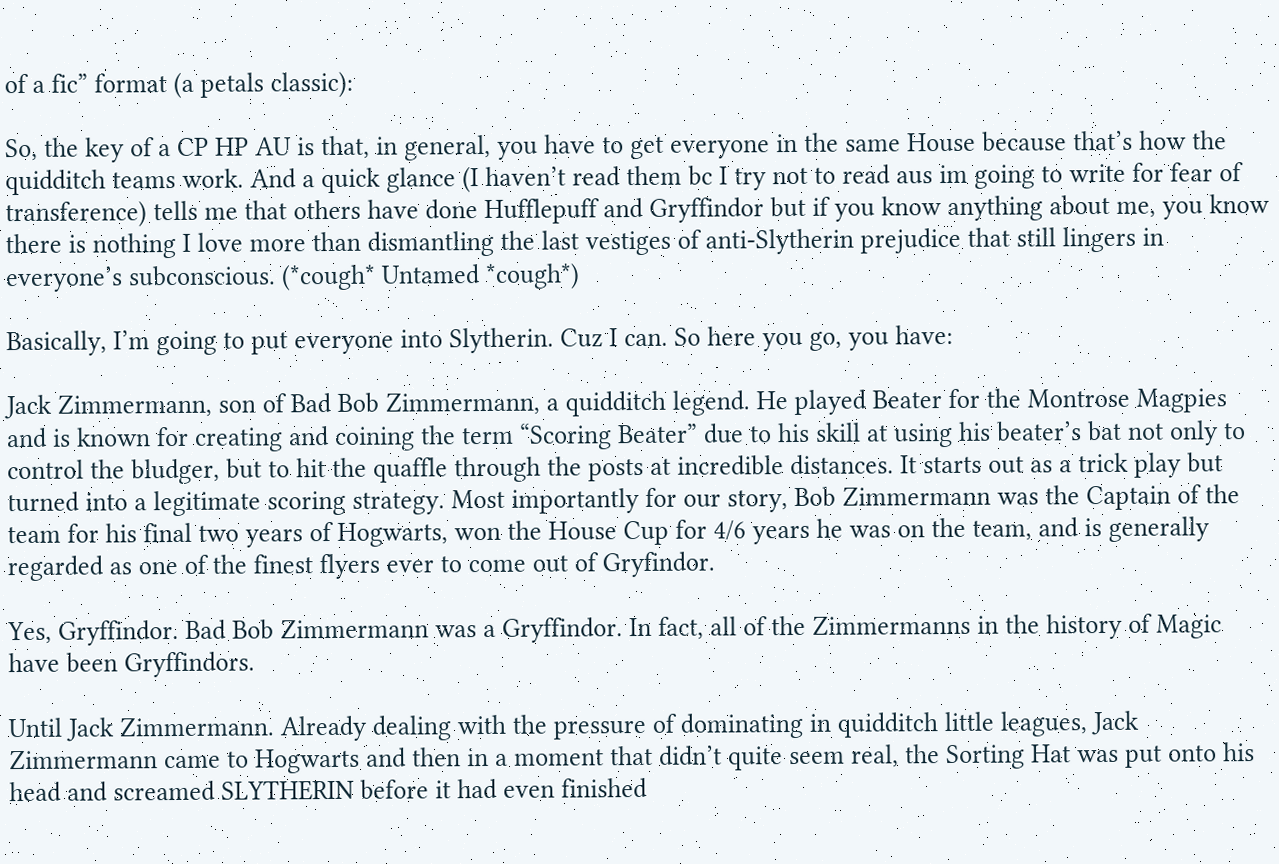of a fic” format (a petals classic):

So, the key of a CP HP AU is that, in general, you have to get everyone in the same House because that’s how the quidditch teams work. And a quick glance (I haven’t read them bc I try not to read aus im going to write for fear of transference) tells me that others have done Hufflepuff and Gryffindor but if you know anything about me, you know there is nothing I love more than dismantling the last vestiges of anti-Slytherin prejudice that still lingers in everyone’s subconscious. (*cough* Untamed *cough*)

Basically, I’m going to put everyone into Slytherin. Cuz I can. So here you go, you have:

Jack Zimmermann, son of Bad Bob Zimmermann, a quidditch legend. He played Beater for the Montrose Magpies and is known for creating and coining the term “Scoring Beater” due to his skill at using his beater’s bat not only to control the bludger, but to hit the quaffle through the posts at incredible distances. It starts out as a trick play but turned into a legitimate scoring strategy. Most importantly for our story, Bob Zimmermann was the Captain of the team for his final two years of Hogwarts, won the House Cup for 4/6 years he was on the team, and is generally regarded as one of the finest flyers ever to come out of Gryfindor.

Yes, Gryffindor. Bad Bob Zimmermann was a Gryffindor. In fact, all of the Zimmermanns in the history of Magic have been Gryffindors.

Until Jack Zimmermann. Already dealing with the pressure of dominating in quidditch little leagues, Jack Zimmermann came to Hogwarts and then in a moment that didn’t quite seem real, the Sorting Hat was put onto his head and screamed SLYTHERIN before it had even finished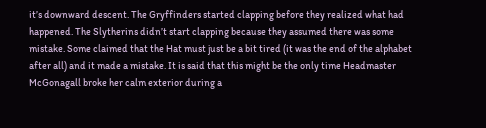it’s downward descent. The Gryffinders started clapping before they realized what had happened. The Slytherins didn’t start clapping because they assumed there was some mistake. Some claimed that the Hat must just be a bit tired (it was the end of the alphabet after all) and it made a mistake. It is said that this might be the only time Headmaster McGonagall broke her calm exterior during a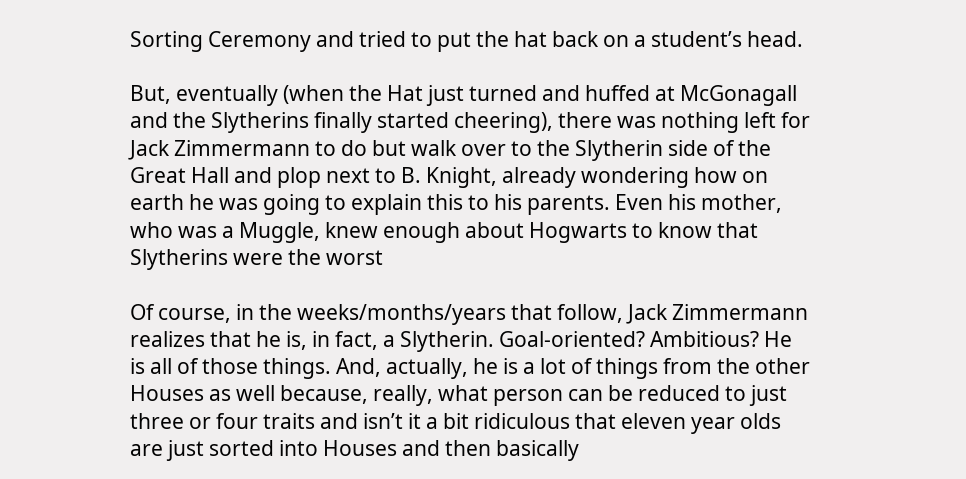Sorting Ceremony and tried to put the hat back on a student’s head.

But, eventually (when the Hat just turned and huffed at McGonagall and the Slytherins finally started cheering), there was nothing left for Jack Zimmermann to do but walk over to the Slytherin side of the Great Hall and plop next to B. Knight, already wondering how on earth he was going to explain this to his parents. Even his mother, who was a Muggle, knew enough about Hogwarts to know that Slytherins were the worst

Of course, in the weeks/months/years that follow, Jack Zimmermann realizes that he is, in fact, a Slytherin. Goal-oriented? Ambitious? He is all of those things. And, actually, he is a lot of things from the other Houses as well because, really, what person can be reduced to just three or four traits and isn’t it a bit ridiculous that eleven year olds are just sorted into Houses and then basically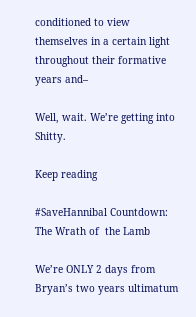conditioned to view themselves in a certain light throughout their formative years and–

Well, wait. We’re getting into Shitty.

Keep reading

#SaveHannibal Countdown: The Wrath of  the Lamb

We’re ONLY 2 days from Bryan’s two years ultimatum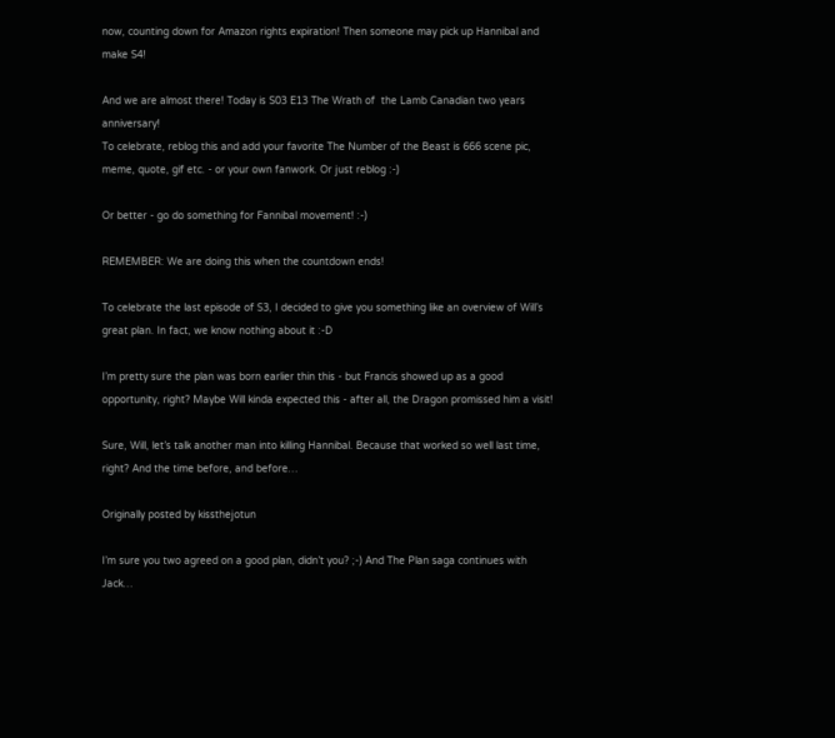now, counting down for Amazon rights expiration! Then someone may pick up Hannibal and make S4!

And we are almost there! Today is S03 E13 The Wrath of  the Lamb Canadian two years anniversary!
To celebrate, reblog this and add your favorite The Number of the Beast is 666 scene pic, meme, quote, gif etc. - or your own fanwork. Or just reblog :-)

Or better - go do something for Fannibal movement! :-)

REMEMBER: We are doing this when the countdown ends!

To celebrate the last episode of S3, I decided to give you something like an overview of Will’s great plan. In fact, we know nothing about it :-D

I’m pretty sure the plan was born earlier thin this - but Francis showed up as a good opportunity, right? Maybe Will kinda expected this - after all, the Dragon promissed him a visit!

Sure, Will, let’s talk another man into killing Hannibal. Because that worked so well last time, right? And the time before, and before…

Originally posted by kissthejotun

I’m sure you two agreed on a good plan, didn’t you? ;-) And The Plan saga continues with Jack…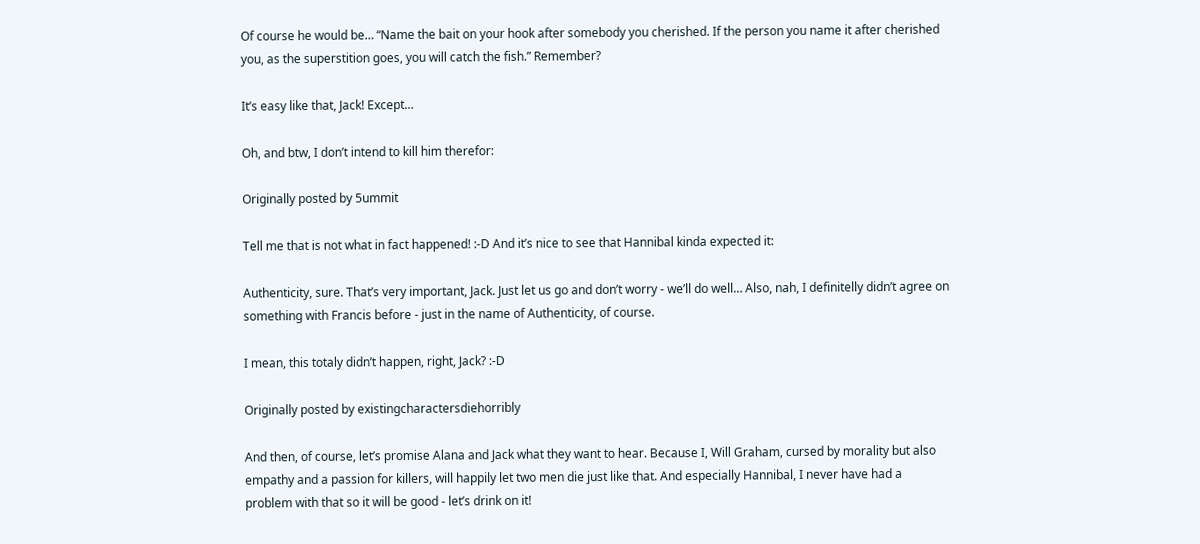Of course he would be… “Name the bait on your hook after somebody you cherished. If the person you name it after cherished you, as the superstition goes, you will catch the fish.” Remember?

It’s easy like that, Jack! Except…

Oh, and btw, I don’t intend to kill him therefor:

Originally posted by 5ummit

Tell me that is not what in fact happened! :-D And it’s nice to see that Hannibal kinda expected it:

Authenticity, sure. That’s very important, Jack. Just let us go and don’t worry - we’ll do well… Also, nah, I definitelly didn’t agree on something with Francis before - just in the name of Authenticity, of course.

I mean, this totaly didn’t happen, right, Jack? :-D

Originally posted by existingcharactersdiehorribly

And then, of course, let’s promise Alana and Jack what they want to hear. Because I, Will Graham, cursed by morality but also empathy and a passion for killers, will happily let two men die just like that. And especially Hannibal, I never have had a problem with that so it will be good - let’s drink on it!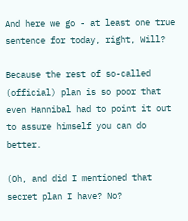And here we go - at least one true sentence for today, right, Will?

Because the rest of so-called (official) plan is so poor that even Hannibal had to point it out to assure himself you can do better.

(Oh, and did I mentioned that secret plan I have? No?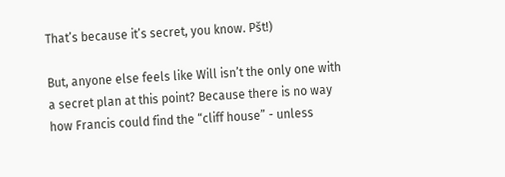That’s because it’s secret, you know. Pšt!)

But, anyone else feels like Will isn’t the only one with a secret plan at this point? Because there is no way how Francis could find the “cliff house” - unless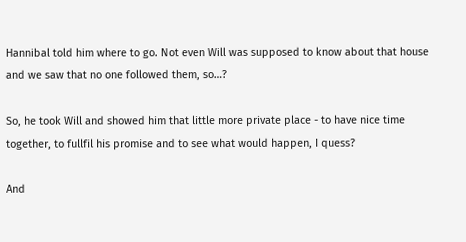Hannibal told him where to go. Not even Will was supposed to know about that house and we saw that no one followed them, so…?

So, he took Will and showed him that little more private place - to have nice time together, to fullfil his promise and to see what would happen, I quess?

And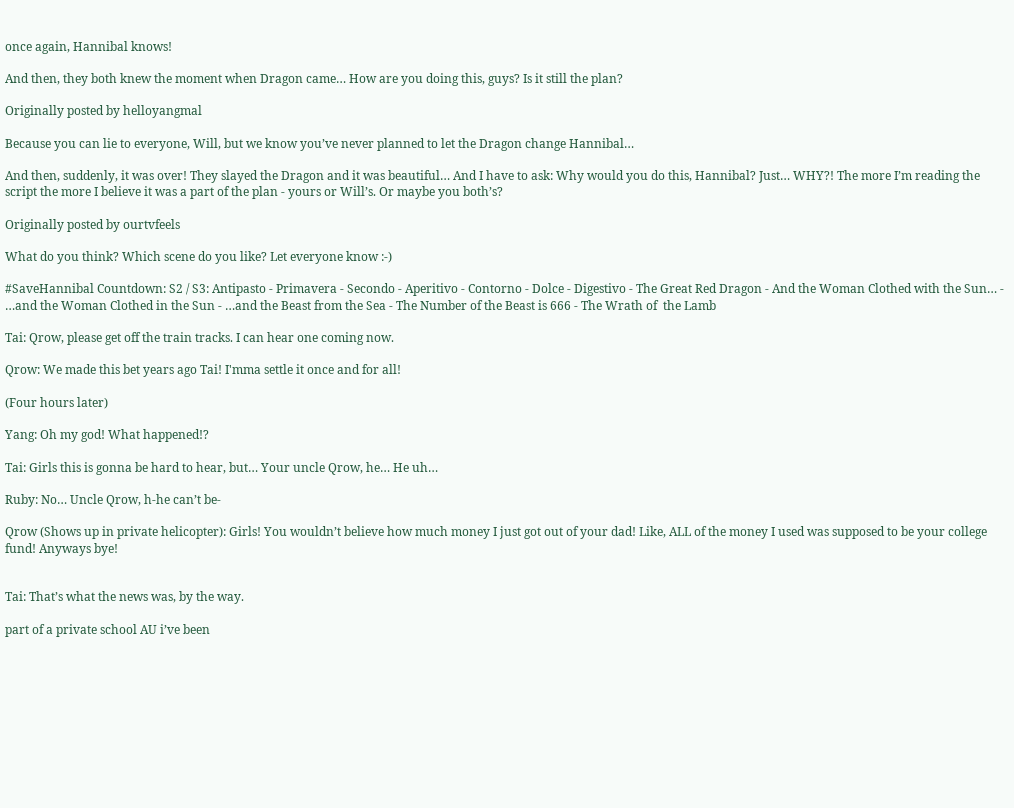once again, Hannibal knows!

And then, they both knew the moment when Dragon came… How are you doing this, guys? Is it still the plan?

Originally posted by helloyangmal

Because you can lie to everyone, Will, but we know you’ve never planned to let the Dragon change Hannibal…

And then, suddenly, it was over! They slayed the Dragon and it was beautiful… And I have to ask: Why would you do this, Hannibal? Just… WHY?! The more I’m reading the script the more I believe it was a part of the plan - yours or Will’s. Or maybe you both’s?

Originally posted by ourtvfeels

What do you think? Which scene do you like? Let everyone know :-)

#SaveHannibal Countdown: S2 / S3: Antipasto - Primavera - Secondo - Aperitivo - Contorno - Dolce - Digestivo - The Great Red Dragon - And the Woman Clothed with the Sun… - …and the Woman Clothed in the Sun - …and the Beast from the Sea - The Number of the Beast is 666 - The Wrath of  the Lamb

Tai: Qrow, please get off the train tracks. I can hear one coming now.

Qrow: We made this bet years ago Tai! I'mma settle it once and for all!

(Four hours later)

Yang: Oh my god! What happened!?

Tai: Girls this is gonna be hard to hear, but… Your uncle Qrow, he… He uh…

Ruby: No… Uncle Qrow, h-he can’t be-

Qrow (Shows up in private helicopter): Girls! You wouldn’t believe how much money I just got out of your dad! Like, ALL of the money I used was supposed to be your college fund! Anyways bye!


Tai: That’s what the news was, by the way.

part of a private school AU i’ve been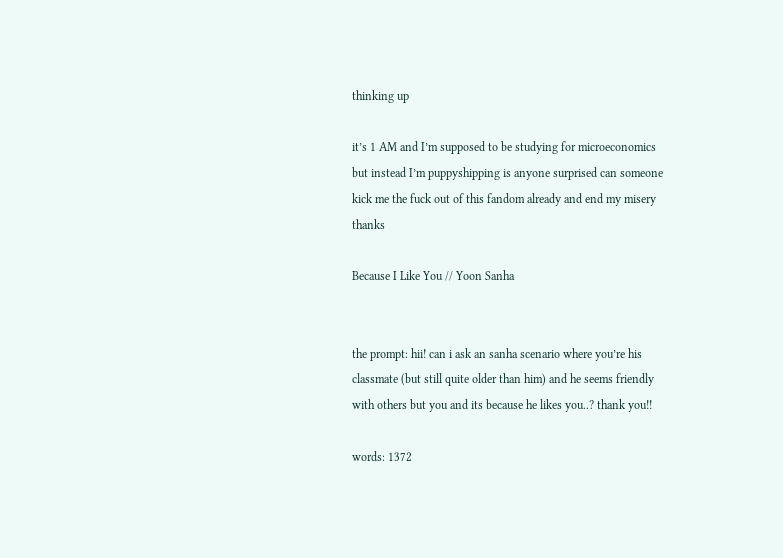thinking up

it’s 1 AM and I’m supposed to be studying for microeconomics but instead I’m puppyshipping is anyone surprised can someone kick me the fuck out of this fandom already and end my misery thanks

Because I Like You // Yoon Sanha


the prompt: hii! can i ask an sanha scenario where you’re his classmate (but still quite older than him) and he seems friendly with others but you and its because he likes you..? thank you!!

words: 1372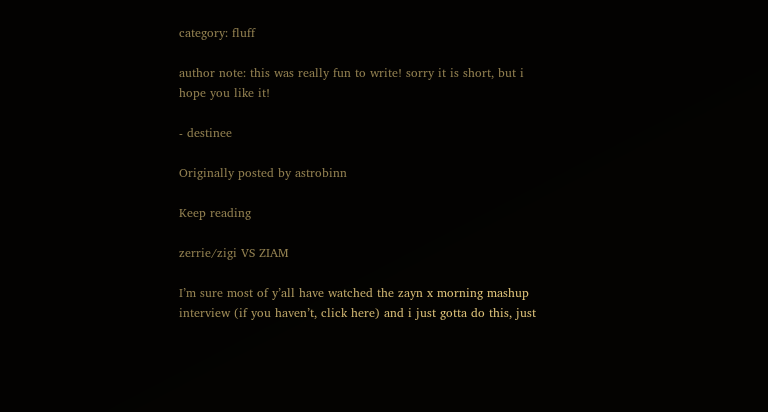category: fluff

author note: this was really fun to write! sorry it is short, but i hope you like it!

- destinee

Originally posted by astrobinn

Keep reading

zerrie/zigi VS ZIAM

I’m sure most of y’all have watched the zayn x morning mashup interview (if you haven’t, click here) and i just gotta do this, just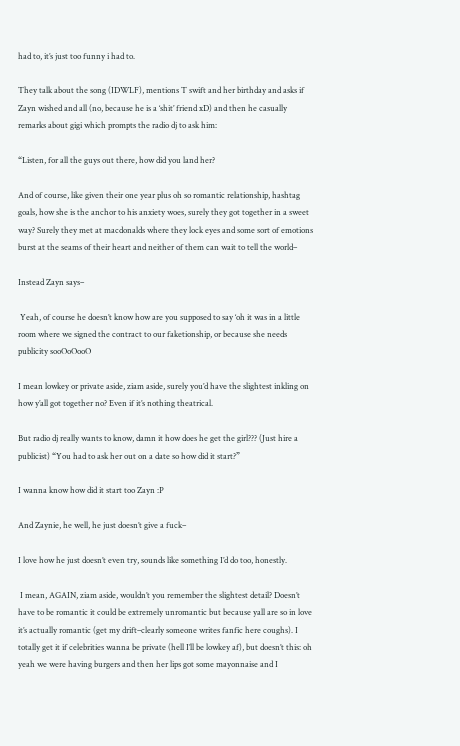had to, it’s just too funny i had to.

They talk about the song (IDWLF), mentions T swift and her birthday and asks if Zayn wished and all (no, because he is a ‘shit’ friend xD) and then he casually remarks about gigi which prompts the radio dj to ask him:

“Listen, for all the guys out there, how did you land her?

And of course, like given their one year plus oh so romantic relationship, hashtag goals, how she is the anchor to his anxiety woes, surely they got together in a sweet way? Surely they met at macdonalds where they lock eyes and some sort of emotions burst at the seams of their heart and neither of them can wait to tell the world–

Instead Zayn says–

 Yeah, of course he doesn’t know how are you supposed to say ‘oh it was in a little room where we signed the contract to our faketionship, or because she needs publicity sooOoOooO

I mean lowkey or private aside, ziam aside, surely you’d have the slightest inkling on how y’all got together no? Even if it’s nothing theatrical.

But radio dj really wants to know, damn it how does he get the girl??? (Just hire a publicist) “You had to ask her out on a date so how did it start?”

I wanna know how did it start too Zayn :P

And Zaynie, he well, he just doesn’t give a fuck–

I love how he just doesn’t even try, sounds like something I’d do too, honestly.

 I mean, AGAIN, ziam aside, wouldn’t you remember the slightest detail? Doesn’t have to be romantic it could be extremely unromantic but because yall are so in love it’s actually romantic (get my drift–clearly someone writes fanfic here coughs). I totally get it if celebrities wanna be private (hell I’ll be lowkey af), but doesn’t this: oh yeah we were having burgers and then her lips got some mayonnaise and I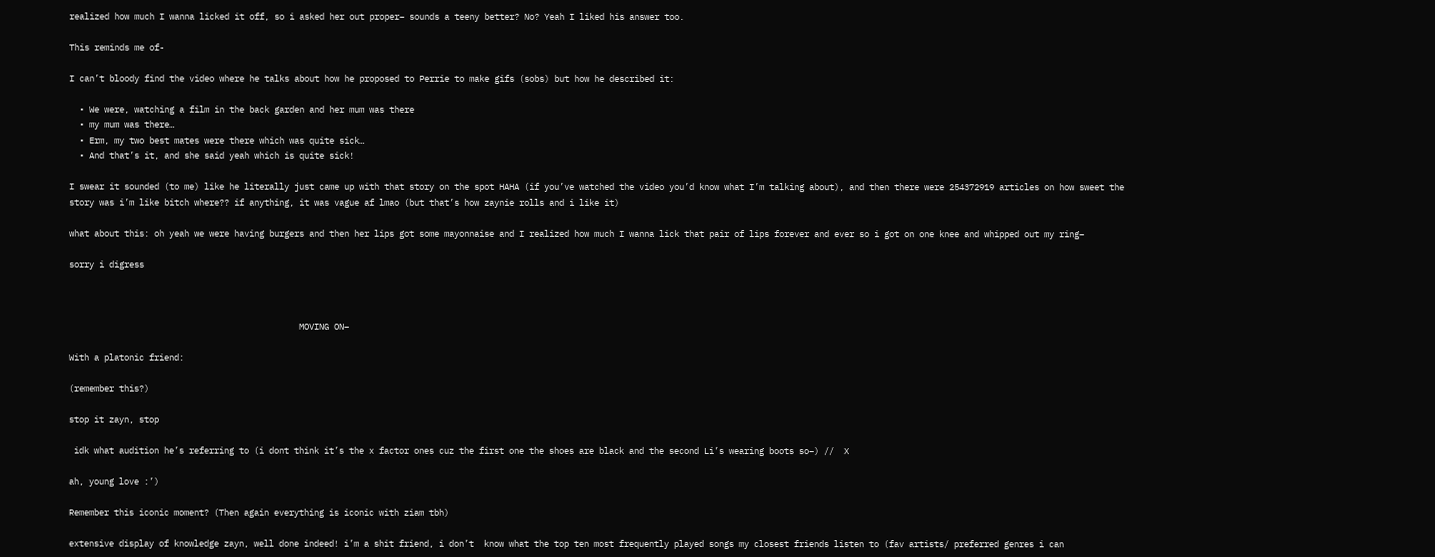realized how much I wanna licked it off, so i asked her out proper– sounds a teeny better? No? Yeah I liked his answer too.

This reminds me of-

I can’t bloody find the video where he talks about how he proposed to Perrie to make gifs (sobs) but how he described it:

  • We were, watching a film in the back garden and her mum was there
  • my mum was there…
  • Erm, my two best mates were there which was quite sick…
  • And that’s it, and she said yeah which is quite sick!

I swear it sounded (to me) like he literally just came up with that story on the spot HAHA (if you’ve watched the video you’d know what I’m talking about), and then there were 254372919 articles on how sweet the story was i’m like bitch where?? if anything, it was vague af lmao (but that’s how zaynie rolls and i like it)

what about this: oh yeah we were having burgers and then her lips got some mayonnaise and I realized how much I wanna lick that pair of lips forever and ever so i got on one knee and whipped out my ring–

sorry i digress



                                              MOVING ON–

With a platonic friend:

(remember this?)

stop it zayn, stop

 idk what audition he’s referring to (i dont think it’s the x factor ones cuz the first one the shoes are black and the second Li’s wearing boots so–) //  X

ah, young love :’)

Remember this iconic moment? (Then again everything is iconic with ziam tbh)

extensive display of knowledge zayn, well done indeed! i’m a shit friend, i don’t  know what the top ten most frequently played songs my closest friends listen to (fav artists/ preferred genres i can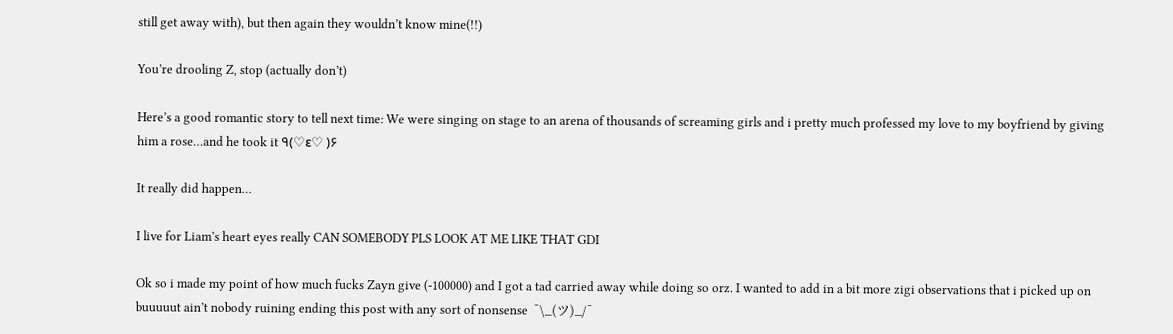still get away with), but then again they wouldn’t know mine(!!)

You’re drooling Z, stop (actually don’t)

Here’s a good romantic story to tell next time: We were singing on stage to an arena of thousands of screaming girls and i pretty much professed my love to my boyfriend by giving him a rose…and he took it ٩(♡ε♡ )۶

It really did happen…

I live for Liam’s heart eyes really CAN SOMEBODY PLS LOOK AT ME LIKE THAT GDI

Ok so i made my point of how much fucks Zayn give (-100000) and I got a tad carried away while doing so orz. I wanted to add in a bit more zigi observations that i picked up on buuuuut ain’t nobody ruining ending this post with any sort of nonsense  ¯\_(ツ)_/¯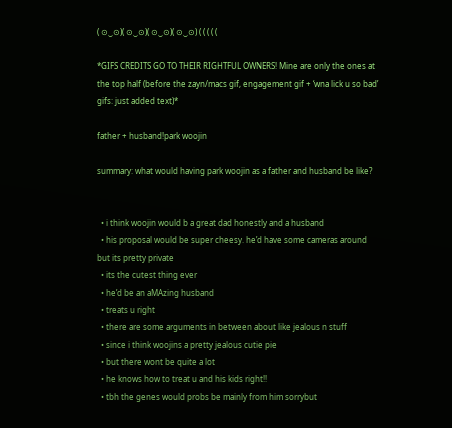( ⊙‿⊙)( ⊙‿⊙)( ⊙‿⊙)( ⊙‿⊙) ( ( ( ( (

*GIFS CREDITS GO TO THEIR RIGHTFUL OWNERS! Mine are only the ones at the top half (before the zayn/macs gif, engagement gif + ‘wna lick u so bad’ gifs: just added text)*

father + husband!park woojin

summary: what would having park woojin as a father and husband be like?


  • i think woojin would b a great dad honestly and a husband
  • his proposal would be super cheesy. he’d have some cameras around but its pretty private
  • its the cutest thing ever
  • he’d be an aMAzing husband
  • treats u right
  • there are some arguments in between about like jealous n stuff
  • since i think woojins a pretty jealous cutie pie
  • but there wont be quite a lot
  • he knows how to treat u and his kids right!!
  • tbh the genes would probs be mainly from him sorrybut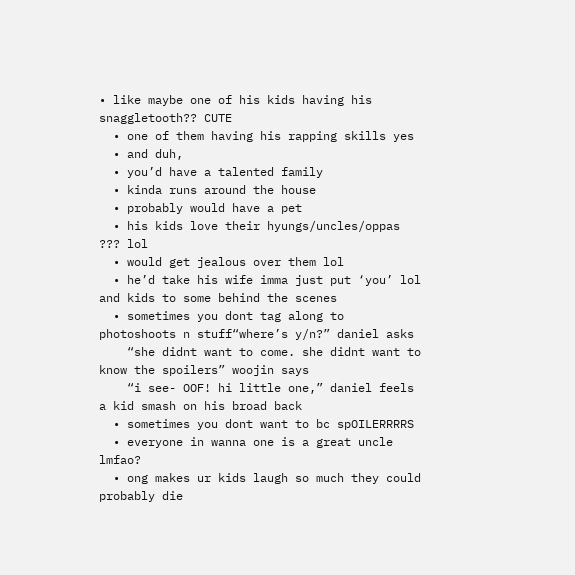• like maybe one of his kids having his snaggletooth?? CUTE
  • one of them having his rapping skills yes
  • and duh,
  • you’d have a talented family
  • kinda runs around the house
  • probably would have a pet
  • his kids love their hyungs/uncles/oppas ??? lol
  • would get jealous over them lol
  • he’d take his wife imma just put ‘you’ lol and kids to some behind the scenes
  • sometimes you dont tag along to photoshoots n stuff“where’s y/n?” daniel asks
    “she didnt want to come. she didnt want to know the spoilers” woojin says
    “i see- OOF! hi little one,” daniel feels a kid smash on his broad back
  • sometimes you dont want to bc spOILERRRRS
  • everyone in wanna one is a great uncle lmfao?
  • ong makes ur kids laugh so much they could probably die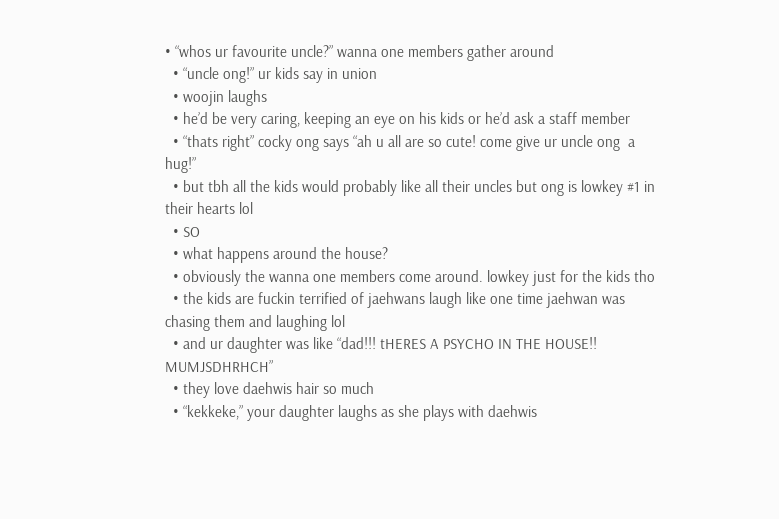• “whos ur favourite uncle?” wanna one members gather around
  • “uncle ong!” ur kids say in union
  • woojin laughs
  • he’d be very caring, keeping an eye on his kids or he’d ask a staff member
  • “thats right” cocky ong says “ah u all are so cute! come give ur uncle ong  a hug!”
  • but tbh all the kids would probably like all their uncles but ong is lowkey #1 in their hearts lol
  • SO
  • what happens around the house?
  • obviously the wanna one members come around. lowkey just for the kids tho
  • the kids are fuckin terrified of jaehwans laugh like one time jaehwan was chasing them and laughing lol
  • and ur daughter was like “dad!!! tHERES A PSYCHO IN THE HOUSE!! MUMJSDHRHCH”
  • they love daehwis hair so much
  • “kekkeke,” your daughter laughs as she plays with daehwis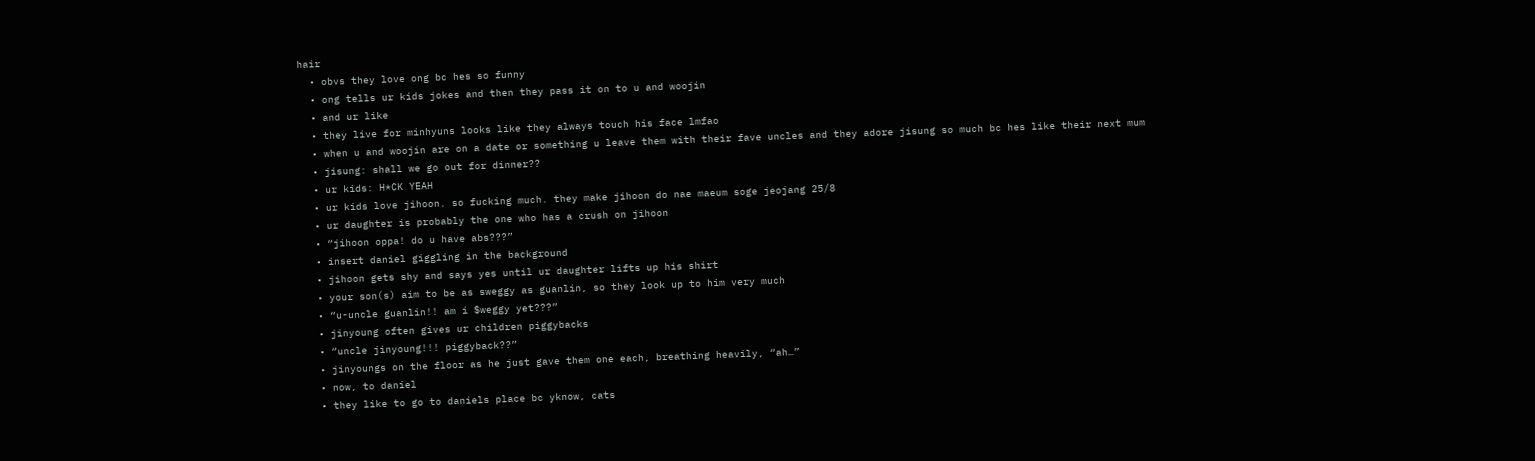hair
  • obvs they love ong bc hes so funny
  • ong tells ur kids jokes and then they pass it on to u and woojin
  • and ur like
  • they live for minhyuns looks like they always touch his face lmfao
  • when u and woojin are on a date or something u leave them with their fave uncles and they adore jisung so much bc hes like their next mum
  • jisung: shall we go out for dinner??
  • ur kids: H*CK YEAH
  • ur kids love jihoon. so fucking much. they make jihoon do nae maeum soge jeojang 25/8
  • ur daughter is probably the one who has a crush on jihoon
  • “jihoon oppa! do u have abs???”
  • insert daniel giggling in the background
  • jihoon gets shy and says yes until ur daughter lifts up his shirt
  • your son(s) aim to be as sweggy as guanlin, so they look up to him very much
  • “u-uncle guanlin!! am i $weggy yet???”
  • jinyoung often gives ur children piggybacks
  • “uncle jinyoung!!! piggyback??”
  • jinyoungs on the floor as he just gave them one each, breathing heavily, “ah…”
  • now, to daniel
  • they like to go to daniels place bc yknow, cats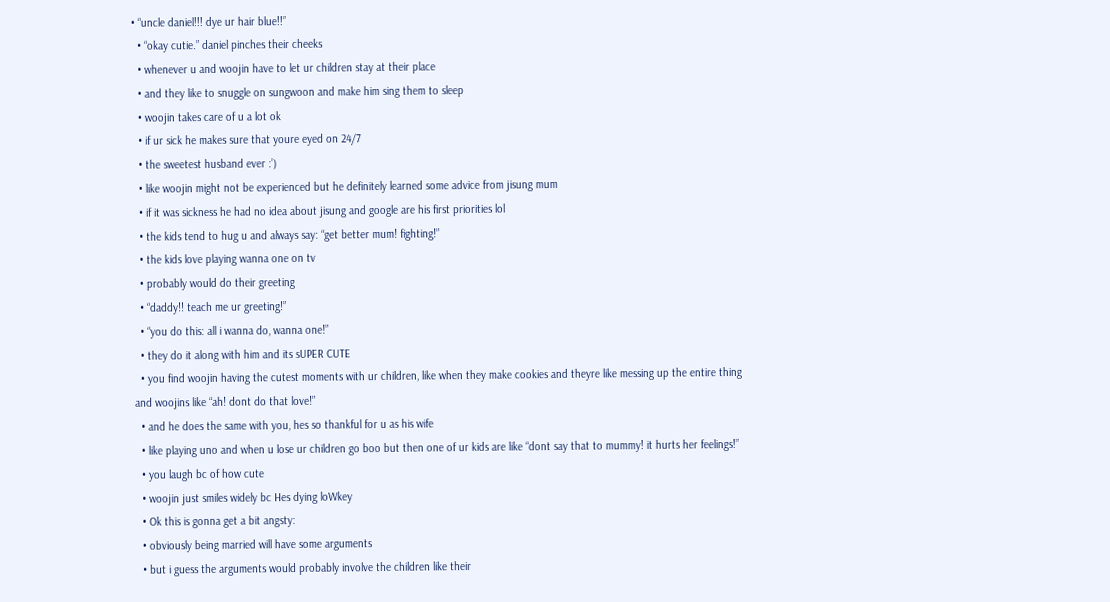• “uncle daniel!!! dye ur hair blue!!”
  • “okay cutie.” daniel pinches their cheeks
  • whenever u and woojin have to let ur children stay at their place
  • and they like to snuggle on sungwoon and make him sing them to sleep
  • woojin takes care of u a lot ok
  • if ur sick he makes sure that youre eyed on 24/7
  • the sweetest husband ever :’)
  • like woojin might not be experienced but he definitely learned some advice from jisung mum
  • if it was sickness he had no idea about jisung and google are his first priorities lol
  • the kids tend to hug u and always say: “get better mum! fighting!”
  • the kids love playing wanna one on tv
  • probably would do their greeting
  • “daddy!! teach me ur greeting!”
  • “you do this: all i wanna do, wanna one!”
  • they do it along with him and its sUPER CUTE
  • you find woojin having the cutest moments with ur children, like when they make cookies and theyre like messing up the entire thing and woojins like “ah! dont do that love!”
  • and he does the same with you, hes so thankful for u as his wife
  • like playing uno and when u lose ur children go boo but then one of ur kids are like “dont say that to mummy! it hurts her feelings!”
  • you laugh bc of how cute
  • woojin just smiles widely bc Hes dying loWkey
  • Ok this is gonna get a bit angsty:
  • obviously being married will have some arguments
  • but i guess the arguments would probably involve the children like their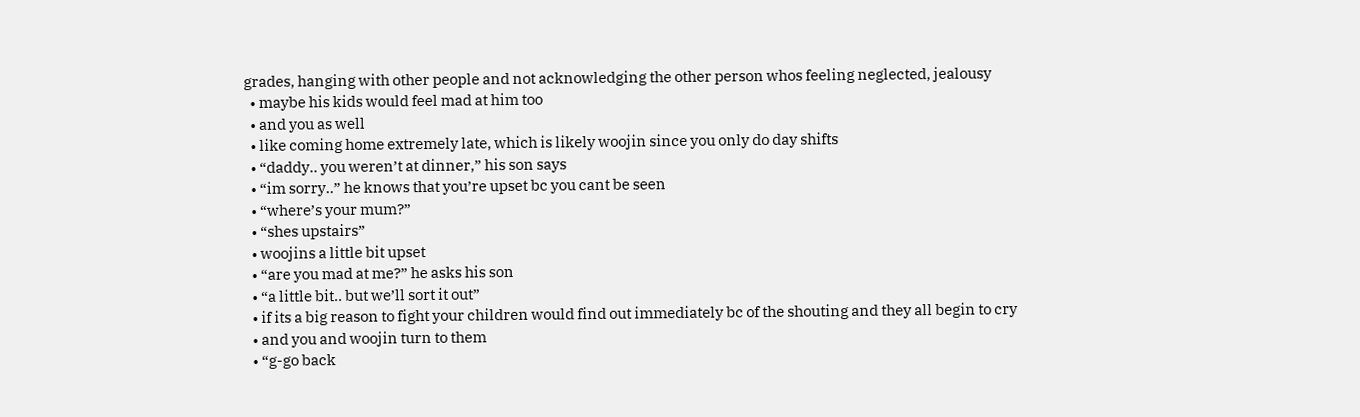grades, hanging with other people and not acknowledging the other person whos feeling neglected, jealousy
  • maybe his kids would feel mad at him too
  • and you as well
  • like coming home extremely late, which is likely woojin since you only do day shifts
  • “daddy.. you weren’t at dinner,” his son says
  • “im sorry..” he knows that you’re upset bc you cant be seen
  • “where’s your mum?”
  • “shes upstairs”
  • woojins a little bit upset
  • “are you mad at me?” he asks his son
  • “a little bit.. but we’ll sort it out”
  • if its a big reason to fight your children would find out immediately bc of the shouting and they all begin to cry
  • and you and woojin turn to them
  • “g-go back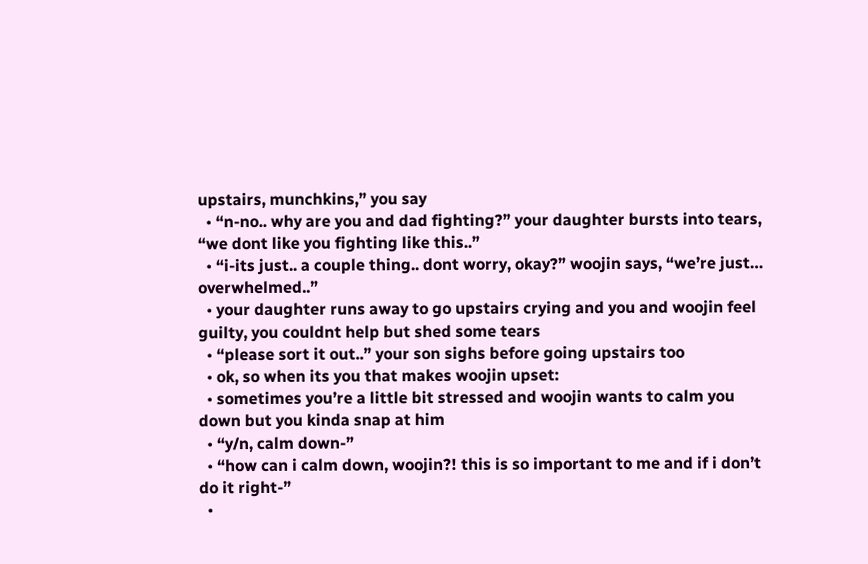upstairs, munchkins,” you say
  • “n-no.. why are you and dad fighting?” your daughter bursts into tears, “we dont like you fighting like this..”
  • “i-its just.. a couple thing.. dont worry, okay?” woojin says, “we’re just… overwhelmed..”
  • your daughter runs away to go upstairs crying and you and woojin feel guilty, you couldnt help but shed some tears
  • “please sort it out..” your son sighs before going upstairs too
  • ok, so when its you that makes woojin upset:
  • sometimes you’re a little bit stressed and woojin wants to calm you down but you kinda snap at him
  • “y/n, calm down-”
  • “how can i calm down, woojin?! this is so important to me and if i don’t do it right-”
  •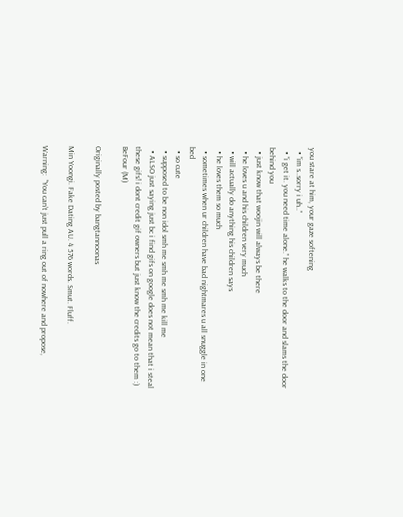you stare at him, your gaze softening
  • “im s..sorry i uh..”
  • “i get it. you need time alone.” he walks to the door and slams the door behind you
  • just know that woojin will always be there
  • he loves u and his children very much
  • will actually do anything his children says
  • he loves them so much
  • sometimes when ur children have bad nightmares u all snuggle in one bed
  • so cute
  • supposed to be non idol smh me smh me smh me kill me
  • ALSO just saying just bc i find gifs on google does not mean that i steal these gifs! i dont credit gif owners but just know the credits go to them :)
BeFour (M)

Originally posted by bangtannoonas

Min Yoongi. Fake Dating AU. 4 576 words. Smut. Fluff.

Warning:  “You can’t just pull a ring out of nowhere and propose,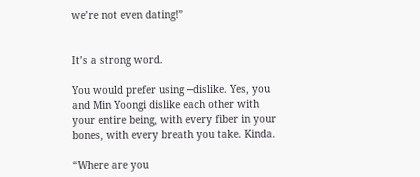we’re not even dating!”


It’s a strong word.

You would prefer using ─dislike. Yes, you and Min Yoongi dislike each other with your entire being, with every fiber in your bones, with every breath you take. Kinda.

“Where are you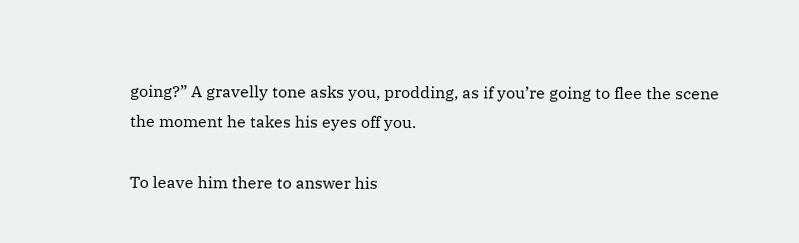going?” A gravelly tone asks you, prodding, as if you’re going to flee the scene the moment he takes his eyes off you.

To leave him there to answer his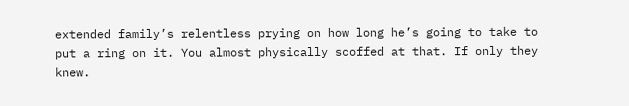extended family’s relentless prying on how long he’s going to take to put a ring on it. You almost physically scoffed at that. If only they knew.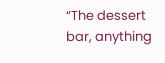“The dessert bar, anything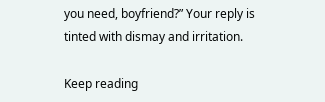you need, boyfriend?” Your reply is tinted with dismay and irritation.

Keep reading